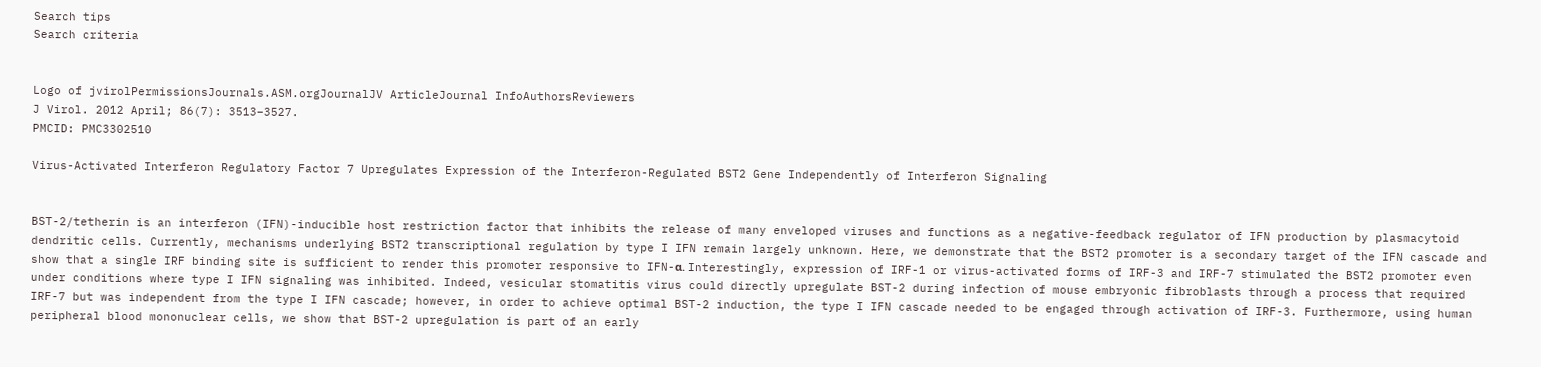Search tips
Search criteria


Logo of jvirolPermissionsJournals.ASM.orgJournalJV ArticleJournal InfoAuthorsReviewers
J Virol. 2012 April; 86(7): 3513–3527.
PMCID: PMC3302510

Virus-Activated Interferon Regulatory Factor 7 Upregulates Expression of the Interferon-Regulated BST2 Gene Independently of Interferon Signaling


BST-2/tetherin is an interferon (IFN)-inducible host restriction factor that inhibits the release of many enveloped viruses and functions as a negative-feedback regulator of IFN production by plasmacytoid dendritic cells. Currently, mechanisms underlying BST2 transcriptional regulation by type I IFN remain largely unknown. Here, we demonstrate that the BST2 promoter is a secondary target of the IFN cascade and show that a single IRF binding site is sufficient to render this promoter responsive to IFN-α. Interestingly, expression of IRF-1 or virus-activated forms of IRF-3 and IRF-7 stimulated the BST2 promoter even under conditions where type I IFN signaling was inhibited. Indeed, vesicular stomatitis virus could directly upregulate BST-2 during infection of mouse embryonic fibroblasts through a process that required IRF-7 but was independent from the type I IFN cascade; however, in order to achieve optimal BST-2 induction, the type I IFN cascade needed to be engaged through activation of IRF-3. Furthermore, using human peripheral blood mononuclear cells, we show that BST-2 upregulation is part of an early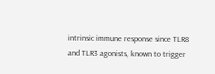intrinsic immune response since TLR8 and TLR3 agonists, known to trigger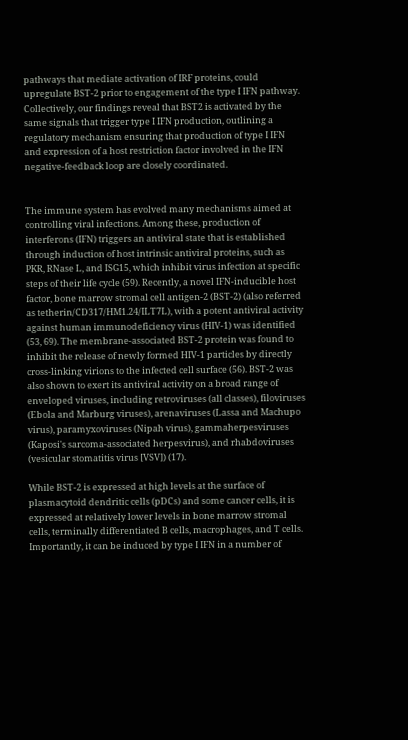pathways that mediate activation of IRF proteins, could upregulate BST-2 prior to engagement of the type I IFN pathway. Collectively, our findings reveal that BST2 is activated by the same signals that trigger type I IFN production, outlining a regulatory mechanism ensuring that production of type I IFN and expression of a host restriction factor involved in the IFN negative-feedback loop are closely coordinated.


The immune system has evolved many mechanisms aimed at controlling viral infections. Among these, production of interferons (IFN) triggers an antiviral state that is established through induction of host intrinsic antiviral proteins, such as PKR, RNase L, and ISG15, which inhibit virus infection at specific steps of their life cycle (59). Recently, a novel IFN-inducible host factor, bone marrow stromal cell antigen-2 (BST-2) (also referred as tetherin/CD317/HM1.24/ILT7L), with a potent antiviral activity against human immunodeficiency virus (HIV-1) was identified (53, 69). The membrane-associated BST-2 protein was found to inhibit the release of newly formed HIV-1 particles by directly cross-linking virions to the infected cell surface (56). BST-2 was also shown to exert its antiviral activity on a broad range of enveloped viruses, including retroviruses (all classes), filoviruses (Ebola and Marburg viruses), arenaviruses (Lassa and Machupo virus), paramyxoviruses (Nipah virus), gammaherpesviruses (Kaposi's sarcoma-associated herpesvirus), and rhabdoviruses (vesicular stomatitis virus [VSV]) (17).

While BST-2 is expressed at high levels at the surface of plasmacytoid dendritic cells (pDCs) and some cancer cells, it is expressed at relatively lower levels in bone marrow stromal cells, terminally differentiated B cells, macrophages, and T cells. Importantly, it can be induced by type I IFN in a number of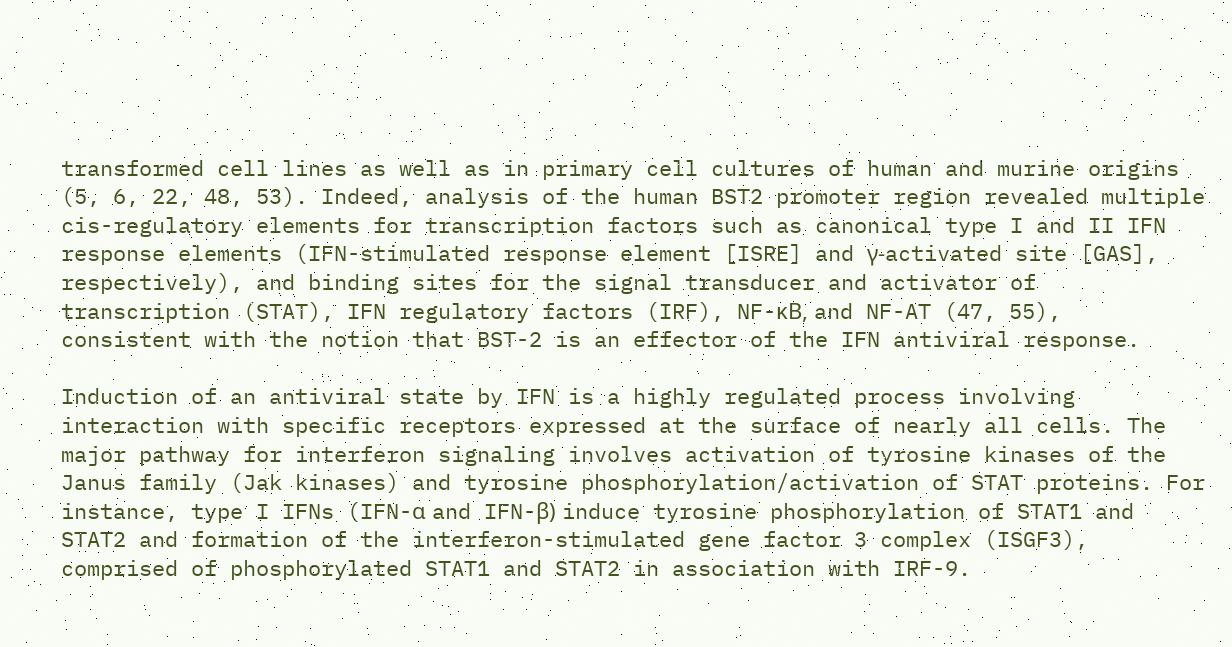transformed cell lines as well as in primary cell cultures of human and murine origins (5, 6, 22, 48, 53). Indeed, analysis of the human BST2 promoter region revealed multiple cis-regulatory elements for transcription factors such as canonical type I and II IFN response elements (IFN-stimulated response element [ISRE] and γ-activated site [GAS], respectively), and binding sites for the signal transducer and activator of transcription (STAT), IFN regulatory factors (IRF), NF-κB, and NF-AT (47, 55), consistent with the notion that BST-2 is an effector of the IFN antiviral response.

Induction of an antiviral state by IFN is a highly regulated process involving interaction with specific receptors expressed at the surface of nearly all cells. The major pathway for interferon signaling involves activation of tyrosine kinases of the Janus family (Jak kinases) and tyrosine phosphorylation/activation of STAT proteins. For instance, type I IFNs (IFN-α and IFN-β) induce tyrosine phosphorylation of STAT1 and STAT2 and formation of the interferon-stimulated gene factor 3 complex (ISGF3), comprised of phosphorylated STAT1 and STAT2 in association with IRF-9.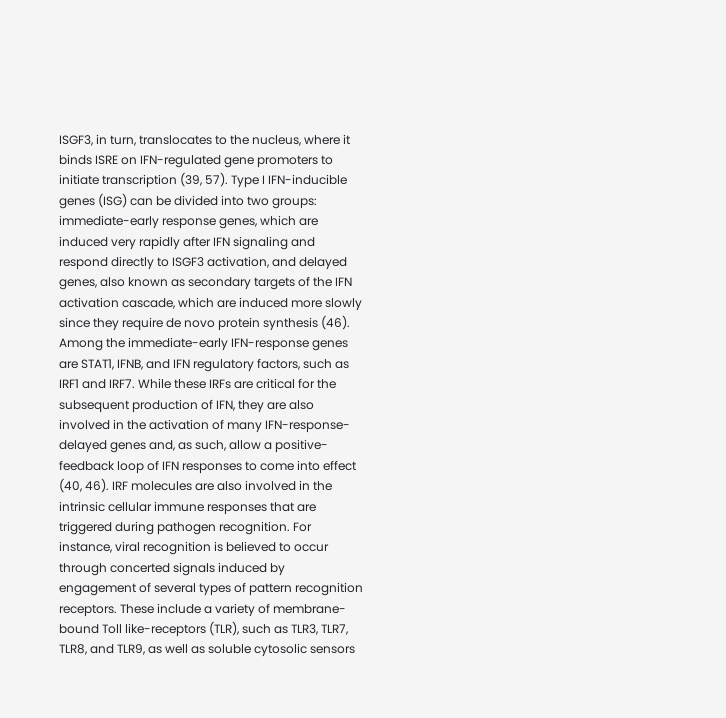ISGF3, in turn, translocates to the nucleus, where it binds ISRE on IFN-regulated gene promoters to initiate transcription (39, 57). Type I IFN-inducible genes (ISG) can be divided into two groups: immediate-early response genes, which are induced very rapidly after IFN signaling and respond directly to ISGF3 activation, and delayed genes, also known as secondary targets of the IFN activation cascade, which are induced more slowly since they require de novo protein synthesis (46). Among the immediate-early IFN-response genes are STAT1, IFNB, and IFN regulatory factors, such as IRF1 and IRF7. While these IRFs are critical for the subsequent production of IFN, they are also involved in the activation of many IFN-response-delayed genes and, as such, allow a positive-feedback loop of IFN responses to come into effect (40, 46). IRF molecules are also involved in the intrinsic cellular immune responses that are triggered during pathogen recognition. For instance, viral recognition is believed to occur through concerted signals induced by engagement of several types of pattern recognition receptors. These include a variety of membrane-bound Toll like-receptors (TLR), such as TLR3, TLR7, TLR8, and TLR9, as well as soluble cytosolic sensors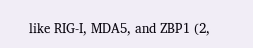like RIG-I, MDA5, and ZBP1 (2,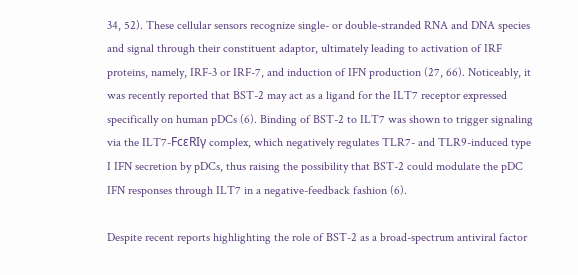34, 52). These cellular sensors recognize single- or double-stranded RNA and DNA species and signal through their constituent adaptor, ultimately leading to activation of IRF proteins, namely, IRF-3 or IRF-7, and induction of IFN production (27, 66). Noticeably, it was recently reported that BST-2 may act as a ligand for the ILT7 receptor expressed specifically on human pDCs (6). Binding of BST-2 to ILT7 was shown to trigger signaling via the ILT7-FcεRIγ complex, which negatively regulates TLR7- and TLR9-induced type I IFN secretion by pDCs, thus raising the possibility that BST-2 could modulate the pDC IFN responses through ILT7 in a negative-feedback fashion (6).

Despite recent reports highlighting the role of BST-2 as a broad-spectrum antiviral factor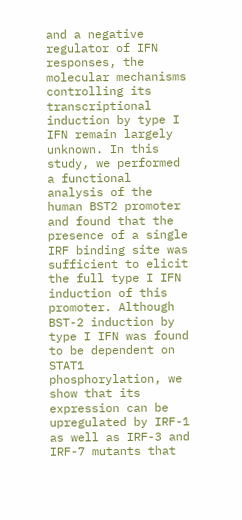and a negative regulator of IFN responses, the molecular mechanisms controlling its transcriptional induction by type I IFN remain largely unknown. In this study, we performed a functional analysis of the human BST2 promoter and found that the presence of a single IRF binding site was sufficient to elicit the full type I IFN induction of this promoter. Although BST-2 induction by type I IFN was found to be dependent on STAT1 phosphorylation, we show that its expression can be upregulated by IRF-1 as well as IRF-3 and IRF-7 mutants that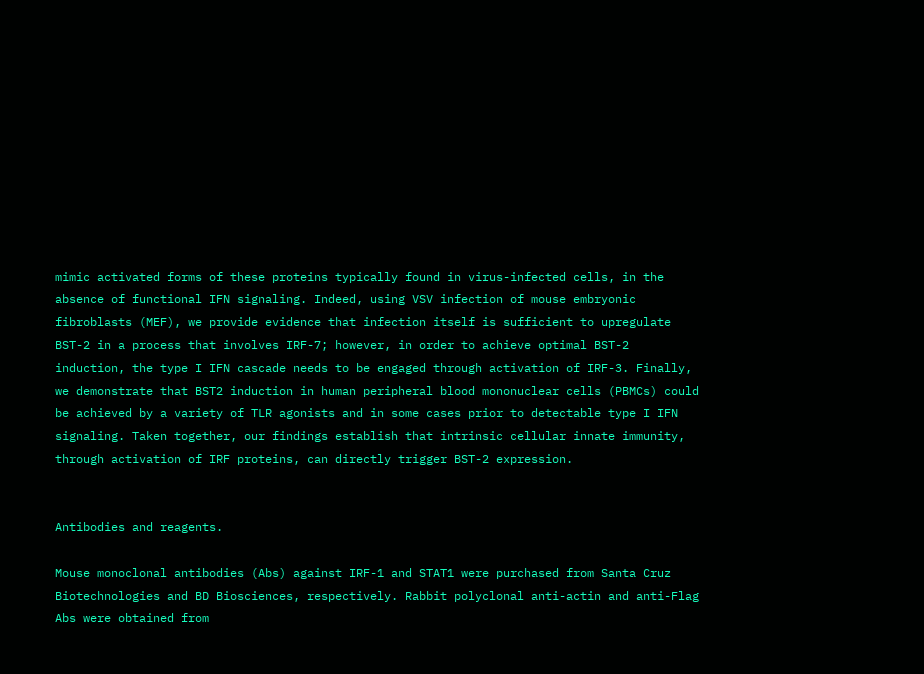mimic activated forms of these proteins typically found in virus-infected cells, in the absence of functional IFN signaling. Indeed, using VSV infection of mouse embryonic fibroblasts (MEF), we provide evidence that infection itself is sufficient to upregulate BST-2 in a process that involves IRF-7; however, in order to achieve optimal BST-2 induction, the type I IFN cascade needs to be engaged through activation of IRF-3. Finally, we demonstrate that BST2 induction in human peripheral blood mononuclear cells (PBMCs) could be achieved by a variety of TLR agonists and in some cases prior to detectable type I IFN signaling. Taken together, our findings establish that intrinsic cellular innate immunity, through activation of IRF proteins, can directly trigger BST-2 expression.


Antibodies and reagents.

Mouse monoclonal antibodies (Abs) against IRF-1 and STAT1 were purchased from Santa Cruz Biotechnologies and BD Biosciences, respectively. Rabbit polyclonal anti-actin and anti-Flag Abs were obtained from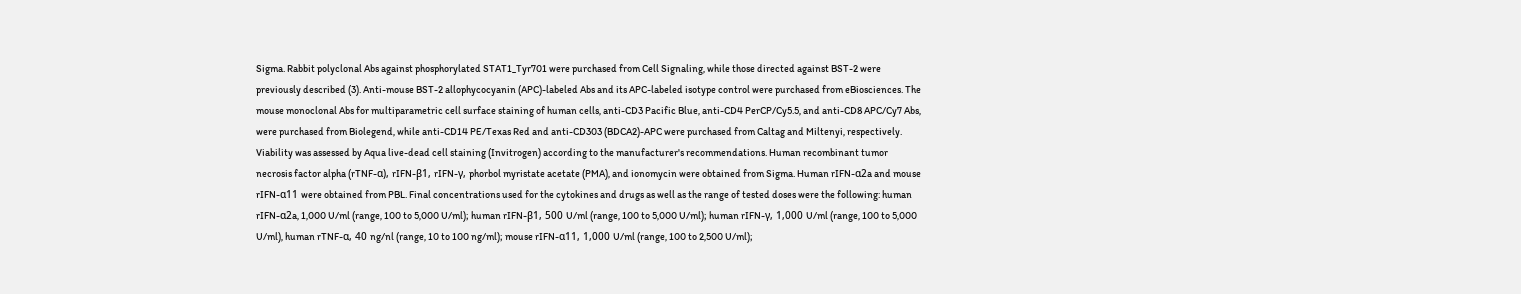Sigma. Rabbit polyclonal Abs against phosphorylated STAT1_Tyr701 were purchased from Cell Signaling, while those directed against BST-2 were previously described (3). Anti-mouse BST-2 allophycocyanin (APC)-labeled Abs and its APC-labeled isotype control were purchased from eBiosciences. The mouse monoclonal Abs for multiparametric cell surface staining of human cells, anti-CD3 Pacific Blue, anti-CD4 PerCP/Cy5.5, and anti-CD8 APC/Cy7 Abs, were purchased from Biolegend, while anti-CD14 PE/Texas Red and anti-CD303 (BDCA2)-APC were purchased from Caltag and Miltenyi, respectively. Viability was assessed by Aqua live-dead cell staining (Invitrogen) according to the manufacturer's recommendations. Human recombinant tumor necrosis factor alpha (rTNF-α), rIFN-β1, rIFN-γ, phorbol myristate acetate (PMA), and ionomycin were obtained from Sigma. Human rIFN-α2a and mouse rIFN-α11 were obtained from PBL. Final concentrations used for the cytokines and drugs as well as the range of tested doses were the following: human rIFN-α2a, 1,000 U/ml (range, 100 to 5,000 U/ml); human rIFN-β1, 500 U/ml (range, 100 to 5,000 U/ml); human rIFN-γ, 1,000 U/ml (range, 100 to 5,000 U/ml), human rTNF-α, 40 ng/nl (range, 10 to 100 ng/ml); mouse rIFN-α11, 1,000 U/ml (range, 100 to 2,500 U/ml);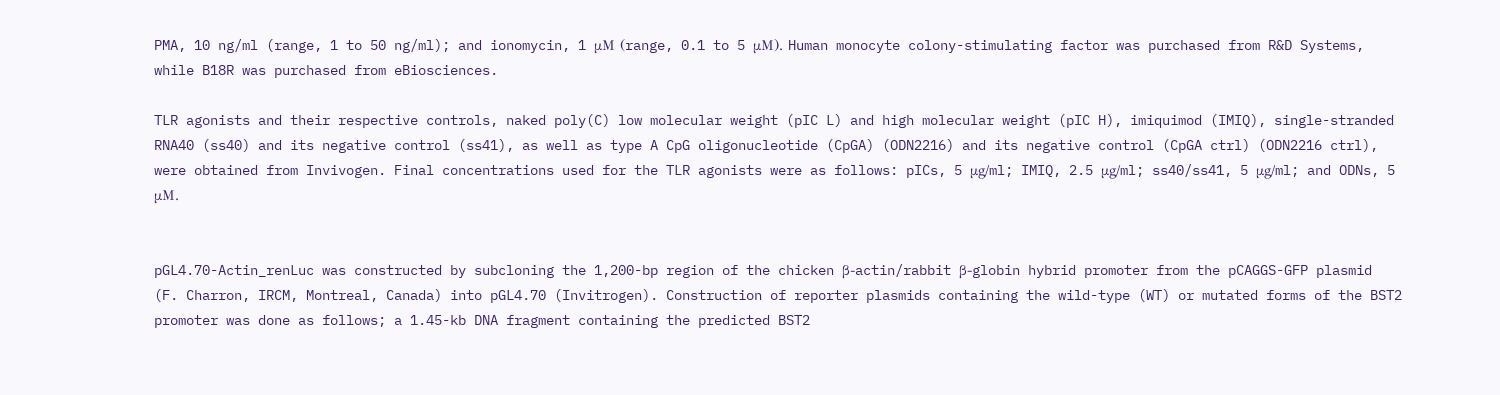PMA, 10 ng/ml (range, 1 to 50 ng/ml); and ionomycin, 1 μM (range, 0.1 to 5 μM). Human monocyte colony-stimulating factor was purchased from R&D Systems, while B18R was purchased from eBiosciences.

TLR agonists and their respective controls, naked poly(C) low molecular weight (pIC L) and high molecular weight (pIC H), imiquimod (IMIQ), single-stranded RNA40 (ss40) and its negative control (ss41), as well as type A CpG oligonucleotide (CpGA) (ODN2216) and its negative control (CpGA ctrl) (ODN2216 ctrl), were obtained from Invivogen. Final concentrations used for the TLR agonists were as follows: pICs, 5 μg/ml; IMIQ, 2.5 μg/ml; ss40/ss41, 5 μg/ml; and ODNs, 5 μM.


pGL4.70-Actin_renLuc was constructed by subcloning the 1,200-bp region of the chicken β-actin/rabbit β-globin hybrid promoter from the pCAGGS-GFP plasmid (F. Charron, IRCM, Montreal, Canada) into pGL4.70 (Invitrogen). Construction of reporter plasmids containing the wild-type (WT) or mutated forms of the BST2 promoter was done as follows; a 1.45-kb DNA fragment containing the predicted BST2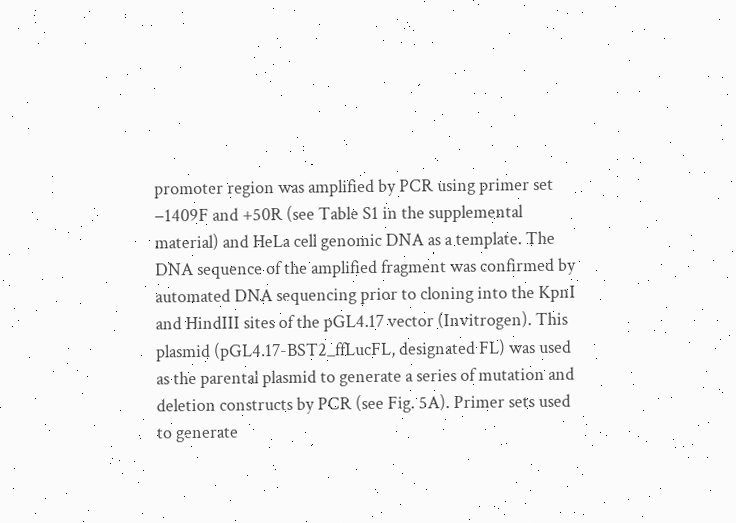promoter region was amplified by PCR using primer set −1409F and +50R (see Table S1 in the supplemental material) and HeLa cell genomic DNA as a template. The DNA sequence of the amplified fragment was confirmed by automated DNA sequencing prior to cloning into the KpnI and HindIII sites of the pGL4.17 vector (Invitrogen). This plasmid (pGL4.17-BST2_ffLucFL, designated FL) was used as the parental plasmid to generate a series of mutation and deletion constructs by PCR (see Fig. 5A). Primer sets used to generate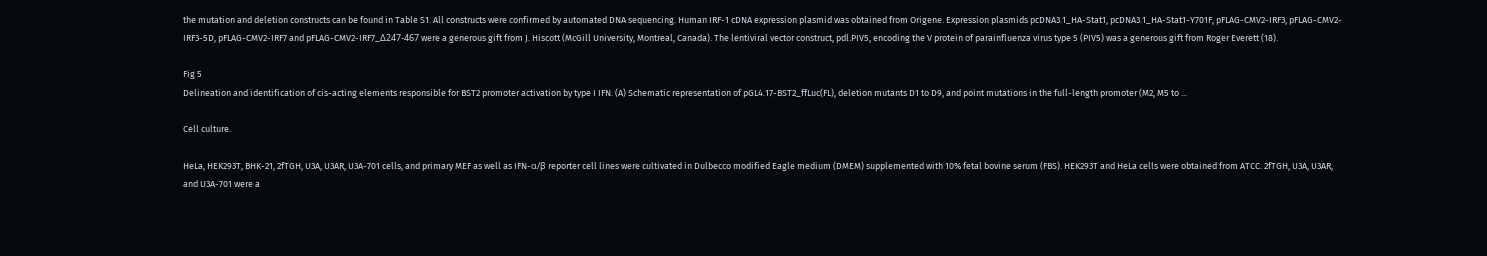the mutation and deletion constructs can be found in Table S1. All constructs were confirmed by automated DNA sequencing. Human IRF-1 cDNA expression plasmid was obtained from Origene. Expression plasmids pcDNA3.1_HA-Stat1, pcDNA3.1_HA-Stat1-Y701F, pFLAG-CMV2-IRF3, pFLAG-CMV2-IRF3-5D, pFLAG-CMV2-IRF7 and pFLAG-CMV2-IRF7_Δ247-467 were a generous gift from J. Hiscott (McGill University, Montreal, Canada). The lentiviral vector construct, pdl.PIV5, encoding the V protein of parainfluenza virus type 5 (PIV5) was a generous gift from Roger Everett (18).

Fig 5
Delineation and identification of cis-acting elements responsible for BST2 promoter activation by type I IFN. (A) Schematic representation of pGL4.17-BST2_ffLuc(FL), deletion mutants D1 to D9, and point mutations in the full-length promoter (M2, M5 to ...

Cell culture.

HeLa, HEK293T, BHK-21, 2fTGH, U3A, U3AR, U3A-701 cells, and primary MEF as well as IFN-α/β reporter cell lines were cultivated in Dulbecco modified Eagle medium (DMEM) supplemented with 10% fetal bovine serum (FBS). HEK293T and HeLa cells were obtained from ATCC. 2fTGH, U3A, U3AR, and U3A-701 were a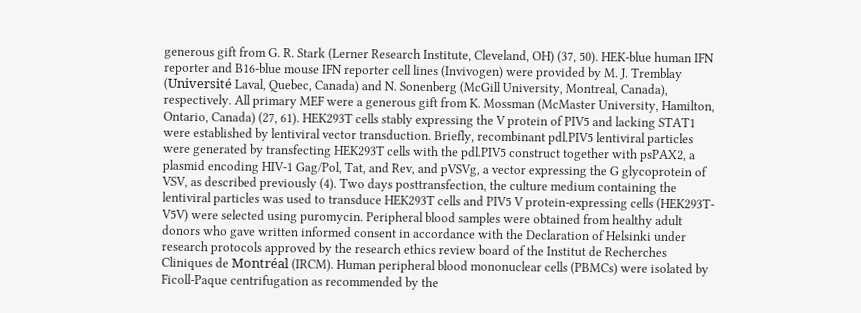generous gift from G. R. Stark (Lerner Research Institute, Cleveland, OH) (37, 50). HEK-blue human IFN reporter and B16-blue mouse IFN reporter cell lines (Invivogen) were provided by M. J. Tremblay (Université Laval, Quebec, Canada) and N. Sonenberg (McGill University, Montreal, Canada), respectively. All primary MEF were a generous gift from K. Mossman (McMaster University, Hamilton, Ontario, Canada) (27, 61). HEK293T cells stably expressing the V protein of PIV5 and lacking STAT1 were established by lentiviral vector transduction. Briefly, recombinant pdl.PIV5 lentiviral particles were generated by transfecting HEK293T cells with the pdl.PIV5 construct together with psPAX2, a plasmid encoding HIV-1 Gag/Pol, Tat, and Rev, and pVSVg, a vector expressing the G glycoprotein of VSV, as described previously (4). Two days posttransfection, the culture medium containing the lentiviral particles was used to transduce HEK293T cells and PIV5 V protein-expressing cells (HEK293T-V5V) were selected using puromycin. Peripheral blood samples were obtained from healthy adult donors who gave written informed consent in accordance with the Declaration of Helsinki under research protocols approved by the research ethics review board of the Institut de Recherches Cliniques de Montréal (IRCM). Human peripheral blood mononuclear cells (PBMCs) were isolated by Ficoll-Paque centrifugation as recommended by the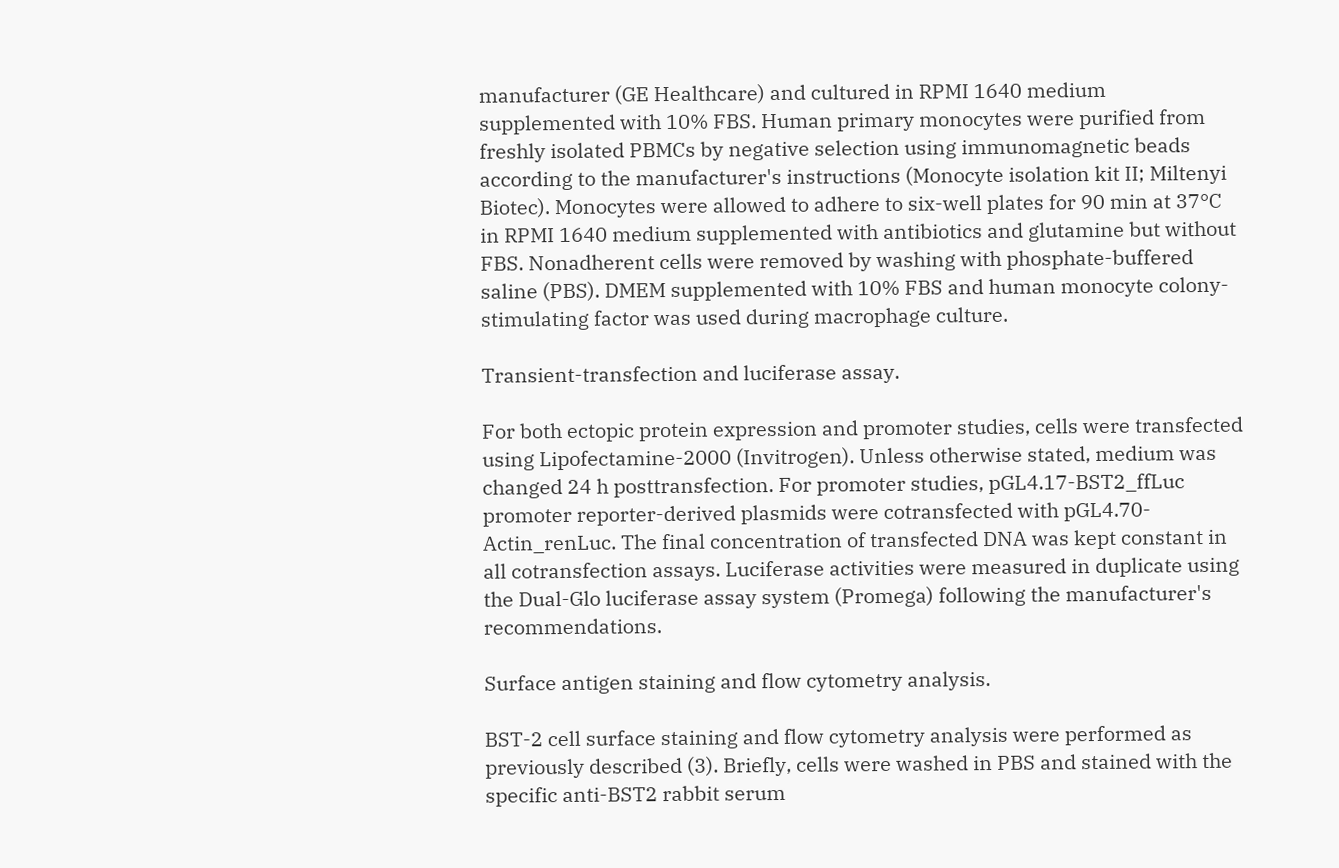manufacturer (GE Healthcare) and cultured in RPMI 1640 medium supplemented with 10% FBS. Human primary monocytes were purified from freshly isolated PBMCs by negative selection using immunomagnetic beads according to the manufacturer's instructions (Monocyte isolation kit II; Miltenyi Biotec). Monocytes were allowed to adhere to six-well plates for 90 min at 37°C in RPMI 1640 medium supplemented with antibiotics and glutamine but without FBS. Nonadherent cells were removed by washing with phosphate-buffered saline (PBS). DMEM supplemented with 10% FBS and human monocyte colony-stimulating factor was used during macrophage culture.

Transient-transfection and luciferase assay.

For both ectopic protein expression and promoter studies, cells were transfected using Lipofectamine-2000 (Invitrogen). Unless otherwise stated, medium was changed 24 h posttransfection. For promoter studies, pGL4.17-BST2_ffLuc promoter reporter-derived plasmids were cotransfected with pGL4.70-Actin_renLuc. The final concentration of transfected DNA was kept constant in all cotransfection assays. Luciferase activities were measured in duplicate using the Dual-Glo luciferase assay system (Promega) following the manufacturer's recommendations.

Surface antigen staining and flow cytometry analysis.

BST-2 cell surface staining and flow cytometry analysis were performed as previously described (3). Briefly, cells were washed in PBS and stained with the specific anti-BST2 rabbit serum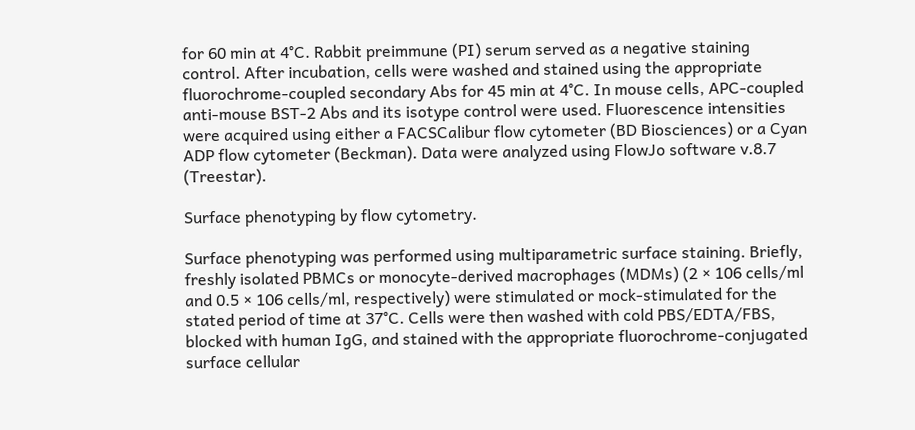for 60 min at 4°C. Rabbit preimmune (PI) serum served as a negative staining control. After incubation, cells were washed and stained using the appropriate fluorochrome-coupled secondary Abs for 45 min at 4°C. In mouse cells, APC-coupled anti-mouse BST-2 Abs and its isotype control were used. Fluorescence intensities were acquired using either a FACSCalibur flow cytometer (BD Biosciences) or a Cyan ADP flow cytometer (Beckman). Data were analyzed using FlowJo software v.8.7 (Treestar).

Surface phenotyping by flow cytometry.

Surface phenotyping was performed using multiparametric surface staining. Briefly, freshly isolated PBMCs or monocyte-derived macrophages (MDMs) (2 × 106 cells/ml and 0.5 × 106 cells/ml, respectively) were stimulated or mock-stimulated for the stated period of time at 37°C. Cells were then washed with cold PBS/EDTA/FBS, blocked with human IgG, and stained with the appropriate fluorochrome-conjugated surface cellular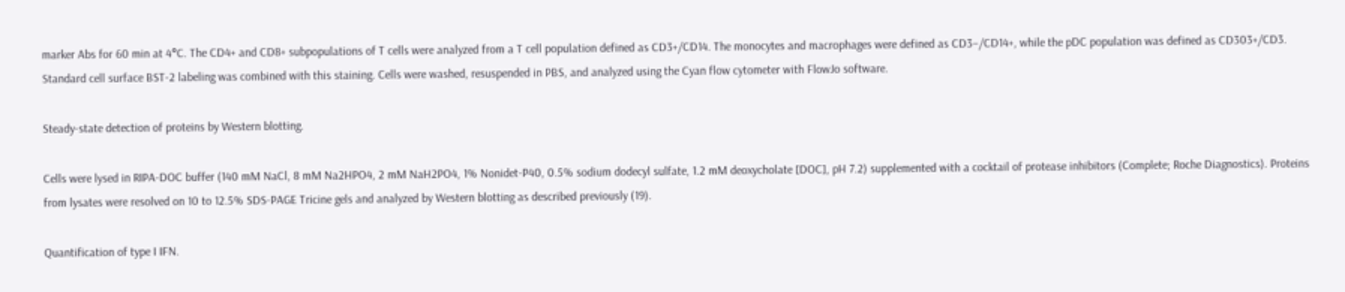marker Abs for 60 min at 4°C. The CD4+ and CD8+ subpopulations of T cells were analyzed from a T cell population defined as CD3+/CD14. The monocytes and macrophages were defined as CD3−/CD14+, while the pDC population was defined as CD303+/CD3. Standard cell surface BST-2 labeling was combined with this staining. Cells were washed, resuspended in PBS, and analyzed using the Cyan flow cytometer with FlowJo software.

Steady-state detection of proteins by Western blotting.

Cells were lysed in RIPA-DOC buffer (140 mM NaCl, 8 mM Na2HPO4, 2 mM NaH2PO4, 1% Nonidet-P40, 0.5% sodium dodecyl sulfate, 1.2 mM deoxycholate [DOC], pH 7.2) supplemented with a cocktail of protease inhibitors (Complete; Roche Diagnostics). Proteins from lysates were resolved on 10 to 12.5% SDS-PAGE Tricine gels and analyzed by Western blotting as described previously (19).

Quantification of type I IFN.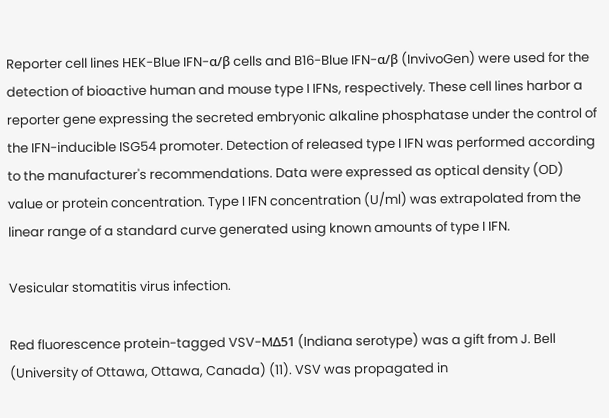Reporter cell lines HEK-Blue IFN-α/β cells and B16-Blue IFN-α/β (InvivoGen) were used for the detection of bioactive human and mouse type I IFNs, respectively. These cell lines harbor a reporter gene expressing the secreted embryonic alkaline phosphatase under the control of the IFN-inducible ISG54 promoter. Detection of released type I IFN was performed according to the manufacturer's recommendations. Data were expressed as optical density (OD) value or protein concentration. Type I IFN concentration (U/ml) was extrapolated from the linear range of a standard curve generated using known amounts of type I IFN.

Vesicular stomatitis virus infection.

Red fluorescence protein-tagged VSV-MΔ51 (Indiana serotype) was a gift from J. Bell (University of Ottawa, Ottawa, Canada) (11). VSV was propagated in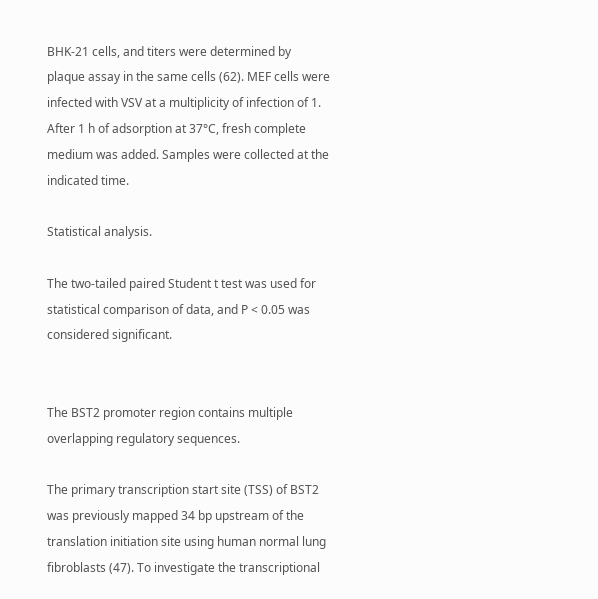BHK-21 cells, and titers were determined by plaque assay in the same cells (62). MEF cells were infected with VSV at a multiplicity of infection of 1. After 1 h of adsorption at 37°C, fresh complete medium was added. Samples were collected at the indicated time.

Statistical analysis.

The two-tailed paired Student t test was used for statistical comparison of data, and P < 0.05 was considered significant.


The BST2 promoter region contains multiple overlapping regulatory sequences.

The primary transcription start site (TSS) of BST2 was previously mapped 34 bp upstream of the translation initiation site using human normal lung fibroblasts (47). To investigate the transcriptional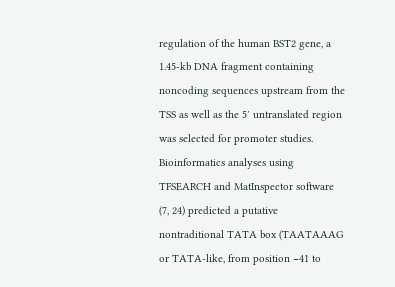regulation of the human BST2 gene, a 1.45-kb DNA fragment containing noncoding sequences upstream from the TSS as well as the 5′ untranslated region was selected for promoter studies. Bioinformatics analyses using TFSEARCH and MatInspector software (7, 24) predicted a putative nontraditional TATA box (TAATAAAG or TATA-like, from position −41 to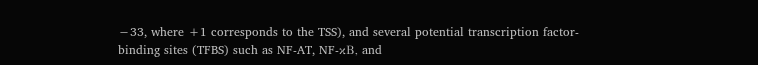−33, where +1 corresponds to the TSS), and several potential transcription factor-binding sites (TFBS) such as NF-AT, NF-κB, and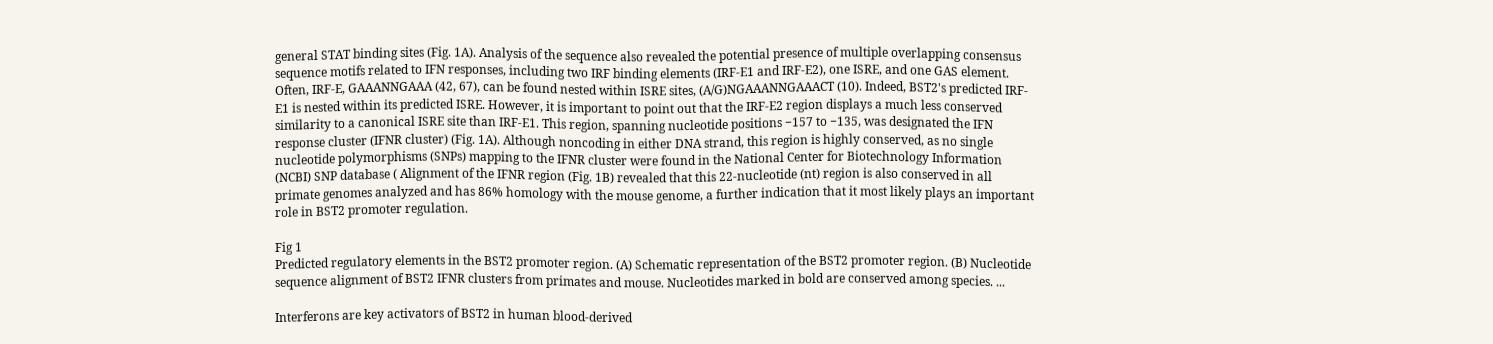general STAT binding sites (Fig. 1A). Analysis of the sequence also revealed the potential presence of multiple overlapping consensus sequence motifs related to IFN responses, including two IRF binding elements (IRF-E1 and IRF-E2), one ISRE, and one GAS element. Often, IRF-E, GAAANNGAAA (42, 67), can be found nested within ISRE sites, (A/G)NGAAANNGAAACT (10). Indeed, BST2's predicted IRF-E1 is nested within its predicted ISRE. However, it is important to point out that the IRF-E2 region displays a much less conserved similarity to a canonical ISRE site than IRF-E1. This region, spanning nucleotide positions −157 to −135, was designated the IFN response cluster (IFNR cluster) (Fig. 1A). Although noncoding in either DNA strand, this region is highly conserved, as no single nucleotide polymorphisms (SNPs) mapping to the IFNR cluster were found in the National Center for Biotechnology Information (NCBI) SNP database ( Alignment of the IFNR region (Fig. 1B) revealed that this 22-nucleotide (nt) region is also conserved in all primate genomes analyzed and has 86% homology with the mouse genome, a further indication that it most likely plays an important role in BST2 promoter regulation.

Fig 1
Predicted regulatory elements in the BST2 promoter region. (A) Schematic representation of the BST2 promoter region. (B) Nucleotide sequence alignment of BST2 IFNR clusters from primates and mouse. Nucleotides marked in bold are conserved among species. ...

Interferons are key activators of BST2 in human blood-derived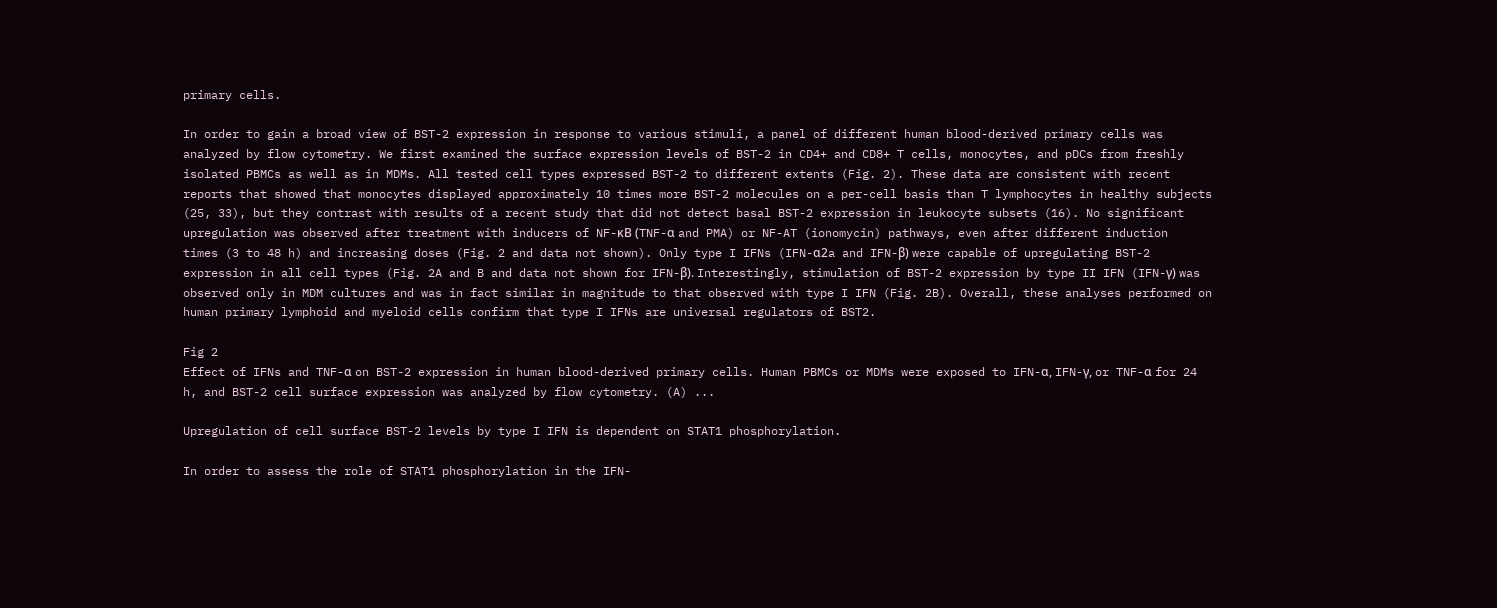primary cells.

In order to gain a broad view of BST-2 expression in response to various stimuli, a panel of different human blood-derived primary cells was analyzed by flow cytometry. We first examined the surface expression levels of BST-2 in CD4+ and CD8+ T cells, monocytes, and pDCs from freshly isolated PBMCs as well as in MDMs. All tested cell types expressed BST-2 to different extents (Fig. 2). These data are consistent with recent reports that showed that monocytes displayed approximately 10 times more BST-2 molecules on a per-cell basis than T lymphocytes in healthy subjects (25, 33), but they contrast with results of a recent study that did not detect basal BST-2 expression in leukocyte subsets (16). No significant upregulation was observed after treatment with inducers of NF-κB (TNF-α and PMA) or NF-AT (ionomycin) pathways, even after different induction times (3 to 48 h) and increasing doses (Fig. 2 and data not shown). Only type I IFNs (IFN-α2a and IFN-β) were capable of upregulating BST-2 expression in all cell types (Fig. 2A and B and data not shown for IFN-β). Interestingly, stimulation of BST-2 expression by type II IFN (IFN-γ) was observed only in MDM cultures and was in fact similar in magnitude to that observed with type I IFN (Fig. 2B). Overall, these analyses performed on human primary lymphoid and myeloid cells confirm that type I IFNs are universal regulators of BST2.

Fig 2
Effect of IFNs and TNF-α on BST-2 expression in human blood-derived primary cells. Human PBMCs or MDMs were exposed to IFN-α, IFN-γ, or TNF-α for 24 h, and BST-2 cell surface expression was analyzed by flow cytometry. (A) ...

Upregulation of cell surface BST-2 levels by type I IFN is dependent on STAT1 phosphorylation.

In order to assess the role of STAT1 phosphorylation in the IFN-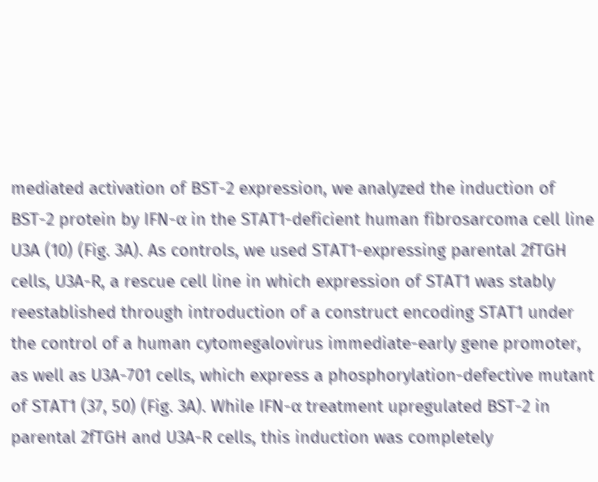mediated activation of BST-2 expression, we analyzed the induction of BST-2 protein by IFN-α in the STAT1-deficient human fibrosarcoma cell line U3A (10) (Fig. 3A). As controls, we used STAT1-expressing parental 2fTGH cells, U3A-R, a rescue cell line in which expression of STAT1 was stably reestablished through introduction of a construct encoding STAT1 under the control of a human cytomegalovirus immediate-early gene promoter, as well as U3A-701 cells, which express a phosphorylation-defective mutant of STAT1 (37, 50) (Fig. 3A). While IFN-α treatment upregulated BST-2 in parental 2fTGH and U3A-R cells, this induction was completely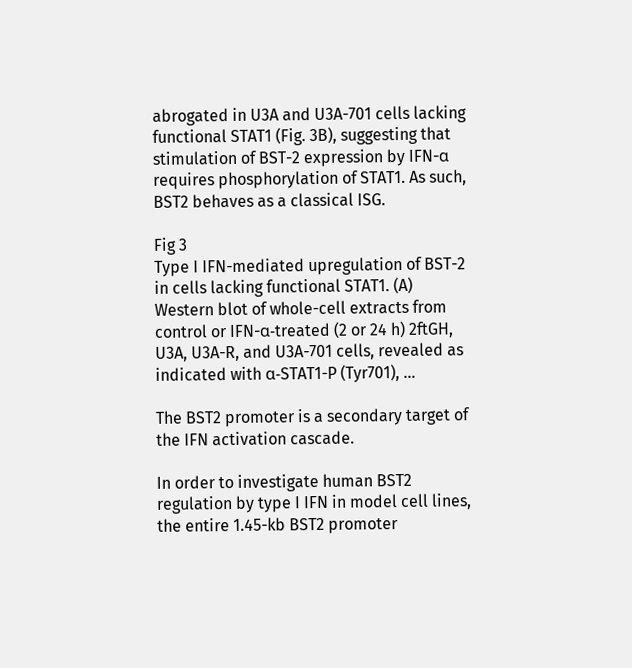abrogated in U3A and U3A-701 cells lacking functional STAT1 (Fig. 3B), suggesting that stimulation of BST-2 expression by IFN-α requires phosphorylation of STAT1. As such, BST2 behaves as a classical ISG.

Fig 3
Type I IFN-mediated upregulation of BST-2 in cells lacking functional STAT1. (A) Western blot of whole-cell extracts from control or IFN-α-treated (2 or 24 h) 2ftGH, U3A, U3A-R, and U3A-701 cells, revealed as indicated with α-STAT1-P (Tyr701), ...

The BST2 promoter is a secondary target of the IFN activation cascade.

In order to investigate human BST2 regulation by type I IFN in model cell lines, the entire 1.45-kb BST2 promoter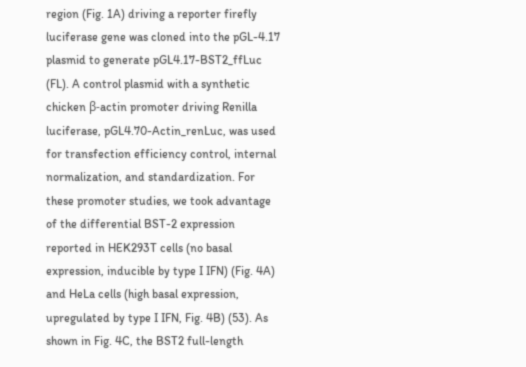region (Fig. 1A) driving a reporter firefly luciferase gene was cloned into the pGL-4.17 plasmid to generate pGL4.17-BST2_ffLuc (FL). A control plasmid with a synthetic chicken β-actin promoter driving Renilla luciferase, pGL4.70-Actin_renLuc, was used for transfection efficiency control, internal normalization, and standardization. For these promoter studies, we took advantage of the differential BST-2 expression reported in HEK293T cells (no basal expression, inducible by type I IFN) (Fig. 4A) and HeLa cells (high basal expression, upregulated by type I IFN, Fig. 4B) (53). As shown in Fig. 4C, the BST2 full-length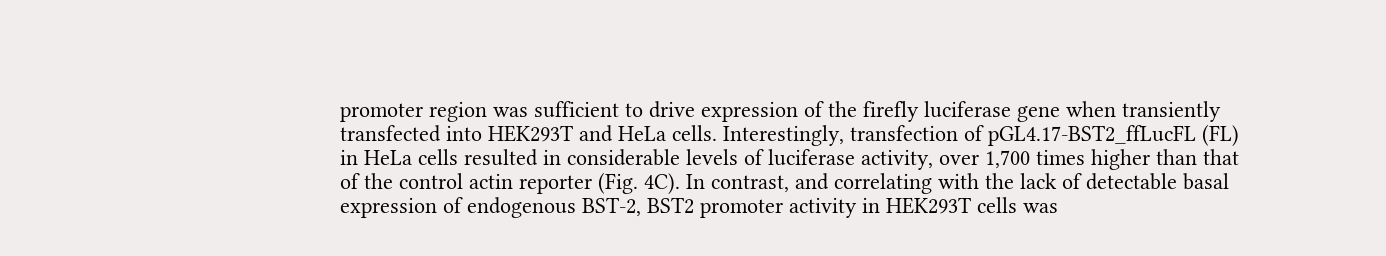promoter region was sufficient to drive expression of the firefly luciferase gene when transiently transfected into HEK293T and HeLa cells. Interestingly, transfection of pGL4.17-BST2_ffLucFL (FL) in HeLa cells resulted in considerable levels of luciferase activity, over 1,700 times higher than that of the control actin reporter (Fig. 4C). In contrast, and correlating with the lack of detectable basal expression of endogenous BST-2, BST2 promoter activity in HEK293T cells was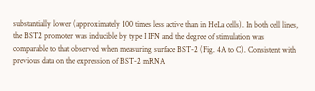substantially lower (approximately 100 times less active than in HeLa cells). In both cell lines, the BST2 promoter was inducible by type I IFN and the degree of stimulation was comparable to that observed when measuring surface BST-2 (Fig. 4A to C). Consistent with previous data on the expression of BST-2 mRNA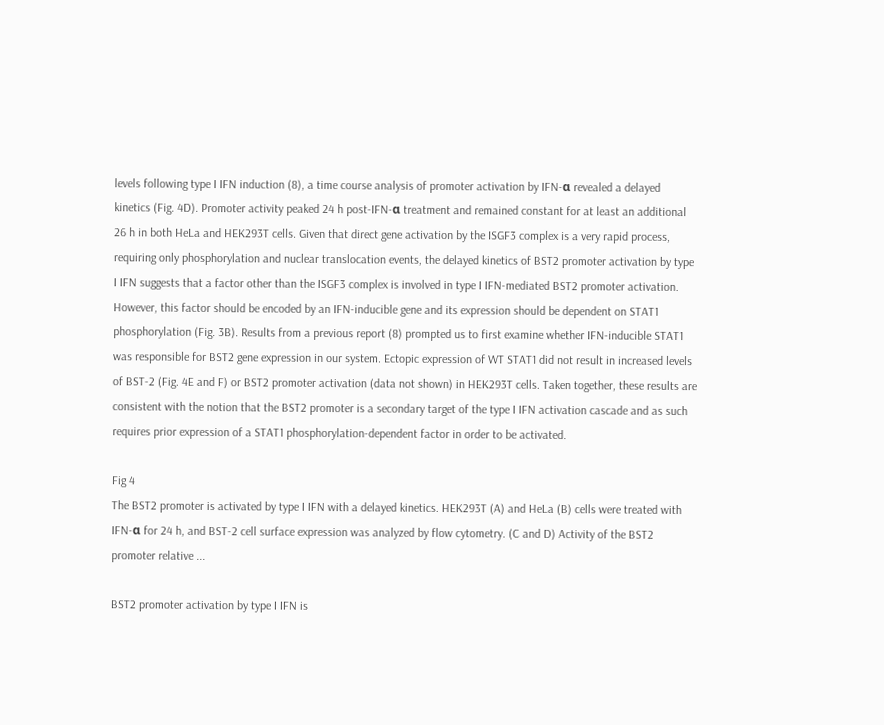levels following type I IFN induction (8), a time course analysis of promoter activation by IFN-α revealed a delayed kinetics (Fig. 4D). Promoter activity peaked 24 h post-IFN-α treatment and remained constant for at least an additional 26 h in both HeLa and HEK293T cells. Given that direct gene activation by the ISGF3 complex is a very rapid process, requiring only phosphorylation and nuclear translocation events, the delayed kinetics of BST2 promoter activation by type I IFN suggests that a factor other than the ISGF3 complex is involved in type I IFN-mediated BST2 promoter activation. However, this factor should be encoded by an IFN-inducible gene and its expression should be dependent on STAT1 phosphorylation (Fig. 3B). Results from a previous report (8) prompted us to first examine whether IFN-inducible STAT1 was responsible for BST2 gene expression in our system. Ectopic expression of WT STAT1 did not result in increased levels of BST-2 (Fig. 4E and F) or BST2 promoter activation (data not shown) in HEK293T cells. Taken together, these results are consistent with the notion that the BST2 promoter is a secondary target of the type I IFN activation cascade and as such requires prior expression of a STAT1 phosphorylation-dependent factor in order to be activated.

Fig 4
The BST2 promoter is activated by type I IFN with a delayed kinetics. HEK293T (A) and HeLa (B) cells were treated with IFN-α for 24 h, and BST-2 cell surface expression was analyzed by flow cytometry. (C and D) Activity of the BST2 promoter relative ...

BST2 promoter activation by type I IFN is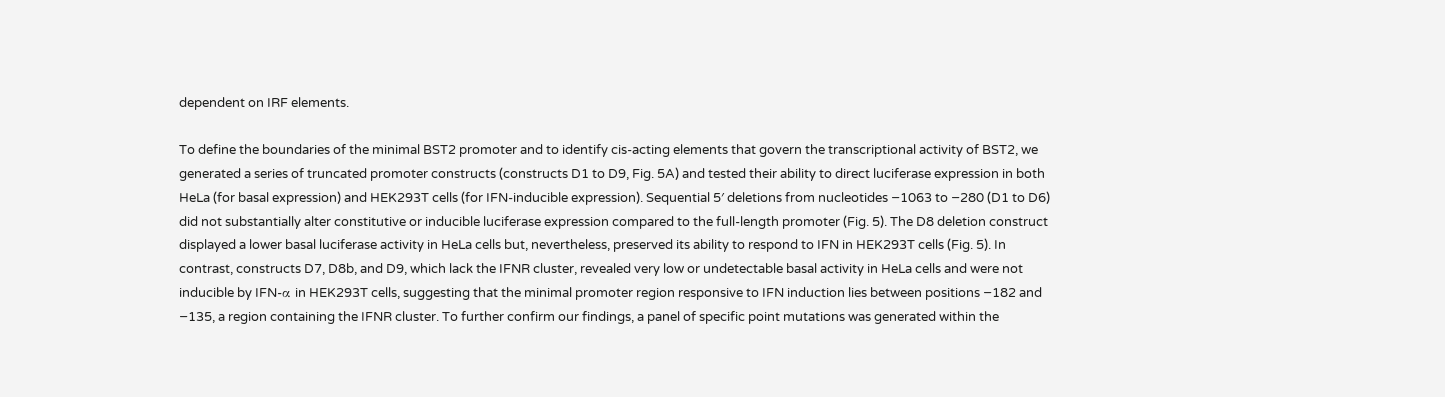dependent on IRF elements.

To define the boundaries of the minimal BST2 promoter and to identify cis-acting elements that govern the transcriptional activity of BST2, we generated a series of truncated promoter constructs (constructs D1 to D9, Fig. 5A) and tested their ability to direct luciferase expression in both HeLa (for basal expression) and HEK293T cells (for IFN-inducible expression). Sequential 5′ deletions from nucleotides −1063 to −280 (D1 to D6) did not substantially alter constitutive or inducible luciferase expression compared to the full-length promoter (Fig. 5). The D8 deletion construct displayed a lower basal luciferase activity in HeLa cells but, nevertheless, preserved its ability to respond to IFN in HEK293T cells (Fig. 5). In contrast, constructs D7, D8b, and D9, which lack the IFNR cluster, revealed very low or undetectable basal activity in HeLa cells and were not inducible by IFN-α in HEK293T cells, suggesting that the minimal promoter region responsive to IFN induction lies between positions −182 and −135, a region containing the IFNR cluster. To further confirm our findings, a panel of specific point mutations was generated within the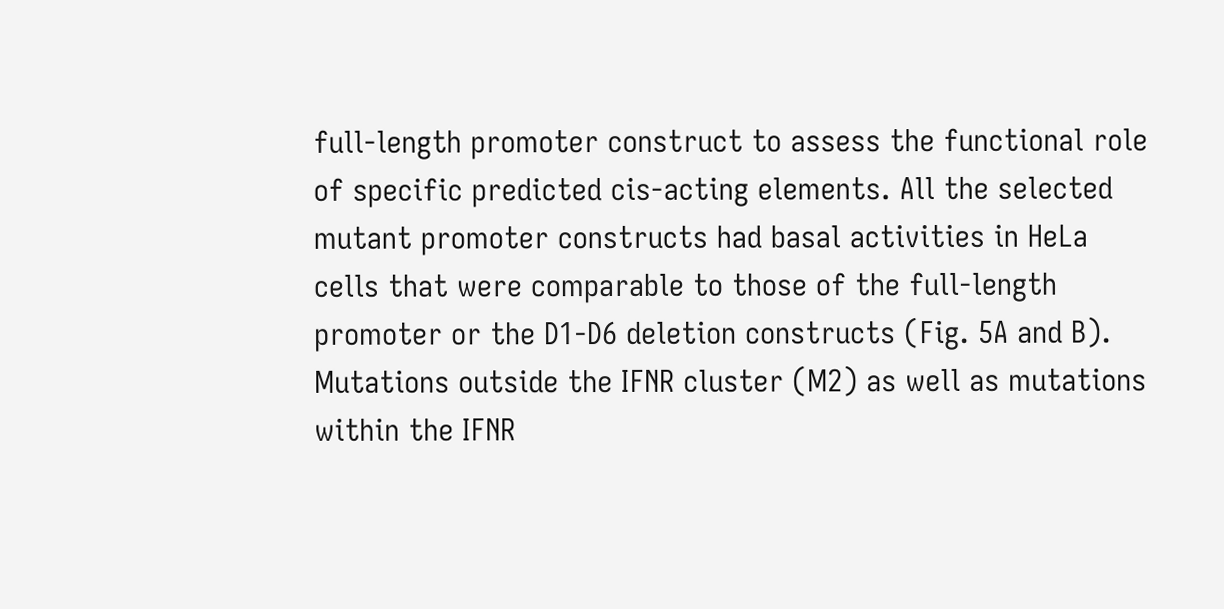full-length promoter construct to assess the functional role of specific predicted cis-acting elements. All the selected mutant promoter constructs had basal activities in HeLa cells that were comparable to those of the full-length promoter or the D1-D6 deletion constructs (Fig. 5A and B). Mutations outside the IFNR cluster (M2) as well as mutations within the IFNR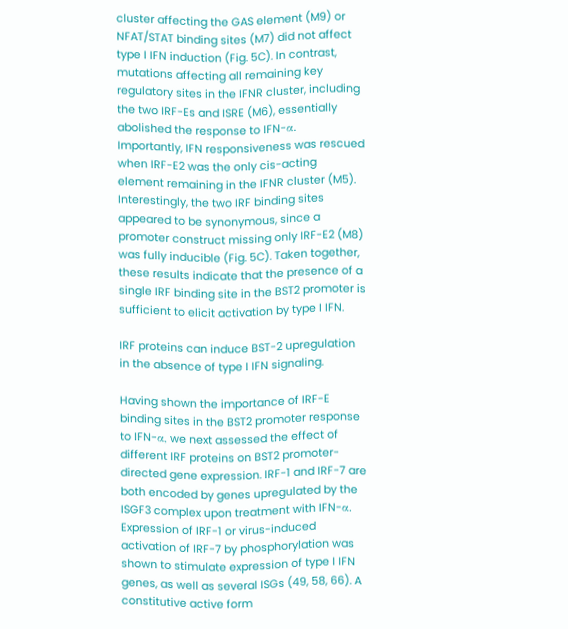cluster affecting the GAS element (M9) or NFAT/STAT binding sites (M7) did not affect type I IFN induction (Fig. 5C). In contrast, mutations affecting all remaining key regulatory sites in the IFNR cluster, including the two IRF-Es and ISRE (M6), essentially abolished the response to IFN-α. Importantly, IFN responsiveness was rescued when IRF-E2 was the only cis-acting element remaining in the IFNR cluster (M5). Interestingly, the two IRF binding sites appeared to be synonymous, since a promoter construct missing only IRF-E2 (M8) was fully inducible (Fig. 5C). Taken together, these results indicate that the presence of a single IRF binding site in the BST2 promoter is sufficient to elicit activation by type I IFN.

IRF proteins can induce BST-2 upregulation in the absence of type I IFN signaling.

Having shown the importance of IRF-E binding sites in the BST2 promoter response to IFN-α, we next assessed the effect of different IRF proteins on BST2 promoter-directed gene expression. IRF-1 and IRF-7 are both encoded by genes upregulated by the ISGF3 complex upon treatment with IFN-α. Expression of IRF-1 or virus-induced activation of IRF-7 by phosphorylation was shown to stimulate expression of type I IFN genes, as well as several ISGs (49, 58, 66). A constitutive active form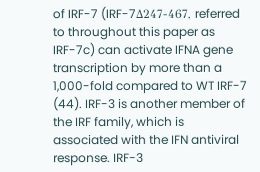of IRF-7 (IRF-7Δ247-467, referred to throughout this paper as IRF-7c) can activate IFNA gene transcription by more than a 1,000-fold compared to WT IRF-7 (44). IRF-3 is another member of the IRF family, which is associated with the IFN antiviral response. IRF-3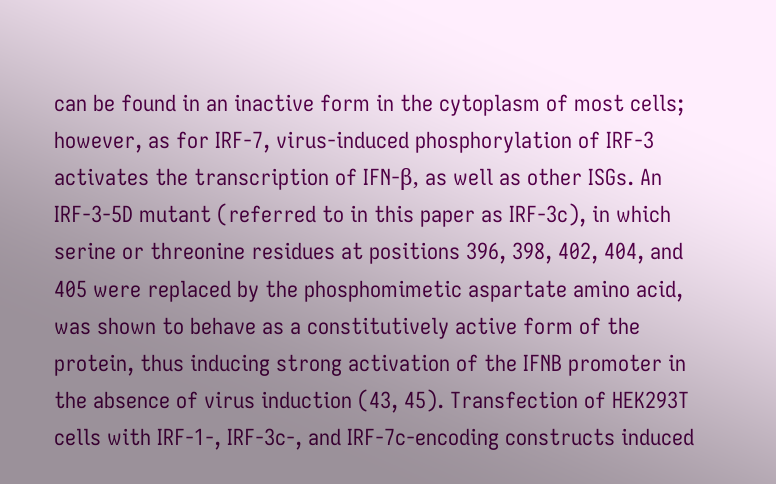can be found in an inactive form in the cytoplasm of most cells; however, as for IRF-7, virus-induced phosphorylation of IRF-3 activates the transcription of IFN-β, as well as other ISGs. An IRF-3-5D mutant (referred to in this paper as IRF-3c), in which serine or threonine residues at positions 396, 398, 402, 404, and 405 were replaced by the phosphomimetic aspartate amino acid, was shown to behave as a constitutively active form of the protein, thus inducing strong activation of the IFNB promoter in the absence of virus induction (43, 45). Transfection of HEK293T cells with IRF-1-, IRF-3c-, and IRF-7c-encoding constructs induced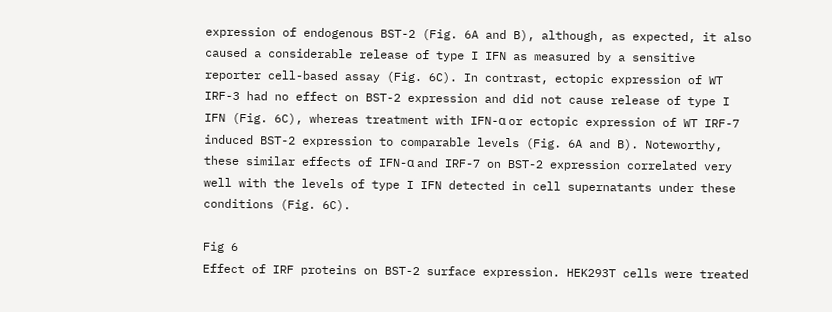expression of endogenous BST-2 (Fig. 6A and B), although, as expected, it also caused a considerable release of type I IFN as measured by a sensitive reporter cell-based assay (Fig. 6C). In contrast, ectopic expression of WT IRF-3 had no effect on BST-2 expression and did not cause release of type I IFN (Fig. 6C), whereas treatment with IFN-α or ectopic expression of WT IRF-7 induced BST-2 expression to comparable levels (Fig. 6A and B). Noteworthy, these similar effects of IFN-α and IRF-7 on BST-2 expression correlated very well with the levels of type I IFN detected in cell supernatants under these conditions (Fig. 6C).

Fig 6
Effect of IRF proteins on BST-2 surface expression. HEK293T cells were treated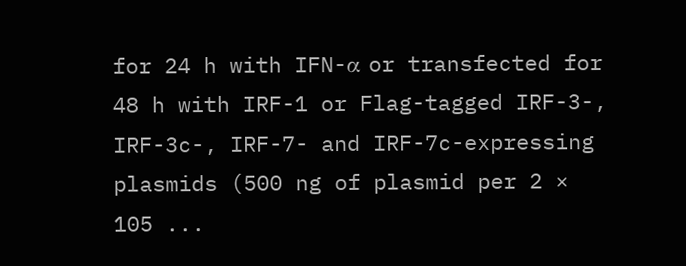for 24 h with IFN-α or transfected for 48 h with IRF-1 or Flag-tagged IRF-3-, IRF-3c-, IRF-7- and IRF-7c-expressing plasmids (500 ng of plasmid per 2 × 105 ...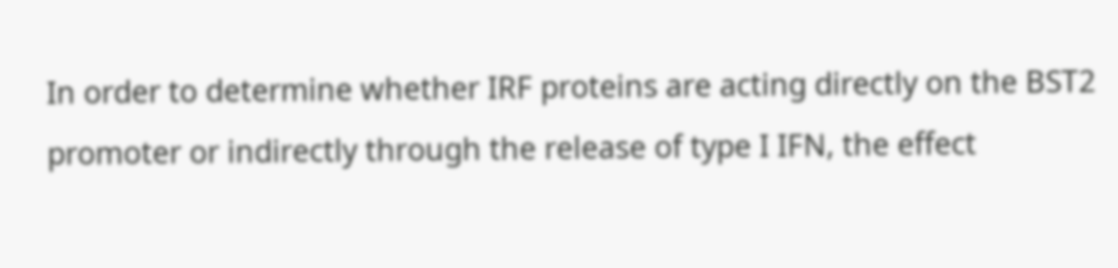In order to determine whether IRF proteins are acting directly on the BST2 promoter or indirectly through the release of type I IFN, the effect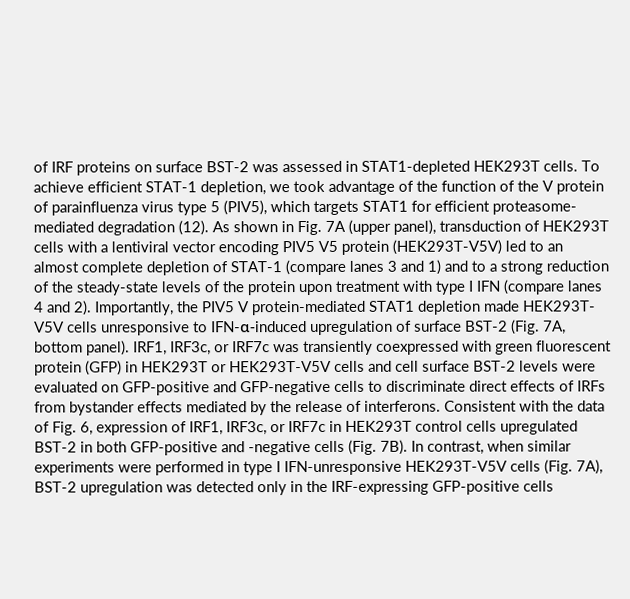of IRF proteins on surface BST-2 was assessed in STAT1-depleted HEK293T cells. To achieve efficient STAT-1 depletion, we took advantage of the function of the V protein of parainfluenza virus type 5 (PIV5), which targets STAT1 for efficient proteasome-mediated degradation (12). As shown in Fig. 7A (upper panel), transduction of HEK293T cells with a lentiviral vector encoding PIV5 V5 protein (HEK293T-V5V) led to an almost complete depletion of STAT-1 (compare lanes 3 and 1) and to a strong reduction of the steady-state levels of the protein upon treatment with type I IFN (compare lanes 4 and 2). Importantly, the PIV5 V protein-mediated STAT1 depletion made HEK293T-V5V cells unresponsive to IFN-α-induced upregulation of surface BST-2 (Fig. 7A, bottom panel). IRF1, IRF3c, or IRF7c was transiently coexpressed with green fluorescent protein (GFP) in HEK293T or HEK293T-V5V cells and cell surface BST-2 levels were evaluated on GFP-positive and GFP-negative cells to discriminate direct effects of IRFs from bystander effects mediated by the release of interferons. Consistent with the data of Fig. 6, expression of IRF1, IRF3c, or IRF7c in HEK293T control cells upregulated BST-2 in both GFP-positive and -negative cells (Fig. 7B). In contrast, when similar experiments were performed in type I IFN-unresponsive HEK293T-V5V cells (Fig. 7A), BST-2 upregulation was detected only in the IRF-expressing GFP-positive cells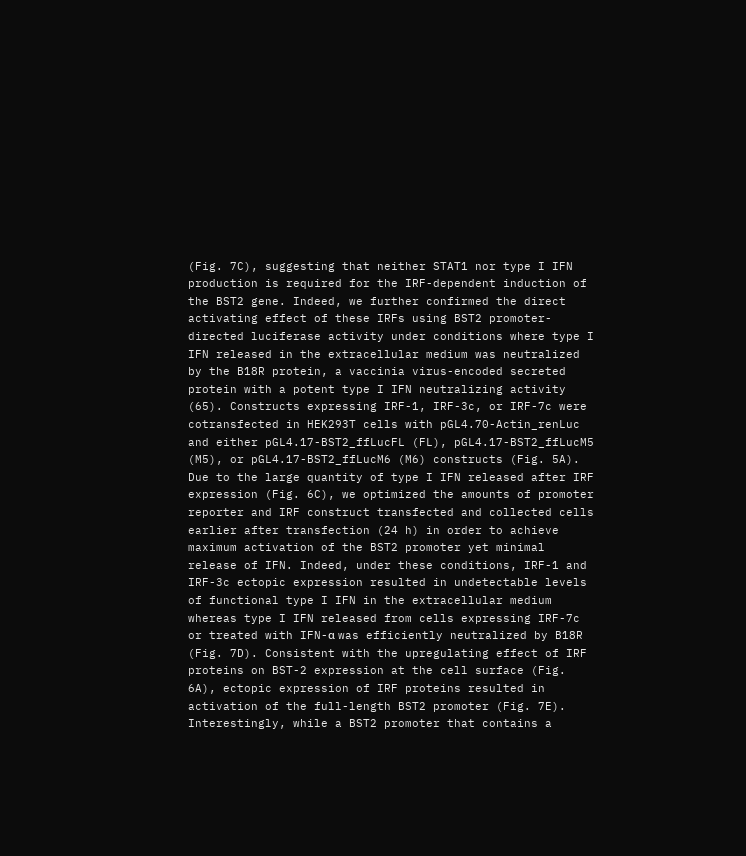(Fig. 7C), suggesting that neither STAT1 nor type I IFN production is required for the IRF-dependent induction of the BST2 gene. Indeed, we further confirmed the direct activating effect of these IRFs using BST2 promoter-directed luciferase activity under conditions where type I IFN released in the extracellular medium was neutralized by the B18R protein, a vaccinia virus-encoded secreted protein with a potent type I IFN neutralizing activity (65). Constructs expressing IRF-1, IRF-3c, or IRF-7c were cotransfected in HEK293T cells with pGL4.70-Actin_renLuc and either pGL4.17-BST2_ffLucFL (FL), pGL4.17-BST2_ffLucM5 (M5), or pGL4.17-BST2_ffLucM6 (M6) constructs (Fig. 5A). Due to the large quantity of type I IFN released after IRF expression (Fig. 6C), we optimized the amounts of promoter reporter and IRF construct transfected and collected cells earlier after transfection (24 h) in order to achieve maximum activation of the BST2 promoter yet minimal release of IFN. Indeed, under these conditions, IRF-1 and IRF-3c ectopic expression resulted in undetectable levels of functional type I IFN in the extracellular medium whereas type I IFN released from cells expressing IRF-7c or treated with IFN-α was efficiently neutralized by B18R (Fig. 7D). Consistent with the upregulating effect of IRF proteins on BST-2 expression at the cell surface (Fig. 6A), ectopic expression of IRF proteins resulted in activation of the full-length BST2 promoter (Fig. 7E). Interestingly, while a BST2 promoter that contains a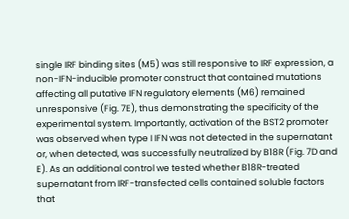single IRF binding sites (M5) was still responsive to IRF expression, a non-IFN-inducible promoter construct that contained mutations affecting all putative IFN regulatory elements (M6) remained unresponsive (Fig. 7E), thus demonstrating the specificity of the experimental system. Importantly, activation of the BST2 promoter was observed when type I IFN was not detected in the supernatant or, when detected, was successfully neutralized by B18R (Fig. 7D and E). As an additional control we tested whether B18R-treated supernatant from IRF-transfected cells contained soluble factors that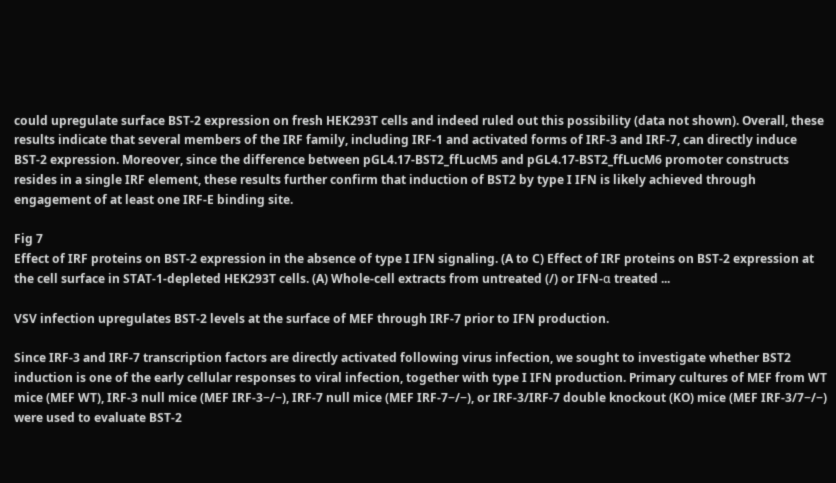could upregulate surface BST-2 expression on fresh HEK293T cells and indeed ruled out this possibility (data not shown). Overall, these results indicate that several members of the IRF family, including IRF-1 and activated forms of IRF-3 and IRF-7, can directly induce BST-2 expression. Moreover, since the difference between pGL4.17-BST2_ffLucM5 and pGL4.17-BST2_ffLucM6 promoter constructs resides in a single IRF element, these results further confirm that induction of BST2 by type I IFN is likely achieved through engagement of at least one IRF-E binding site.

Fig 7
Effect of IRF proteins on BST-2 expression in the absence of type I IFN signaling. (A to C) Effect of IRF proteins on BST-2 expression at the cell surface in STAT-1-depleted HEK293T cells. (A) Whole-cell extracts from untreated (/) or IFN-α treated ...

VSV infection upregulates BST-2 levels at the surface of MEF through IRF-7 prior to IFN production.

Since IRF-3 and IRF-7 transcription factors are directly activated following virus infection, we sought to investigate whether BST2 induction is one of the early cellular responses to viral infection, together with type I IFN production. Primary cultures of MEF from WT mice (MEF WT), IRF-3 null mice (MEF IRF-3−/−), IRF-7 null mice (MEF IRF-7−/−), or IRF-3/IRF-7 double knockout (KO) mice (MEF IRF-3/7−/−) were used to evaluate BST-2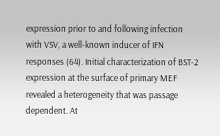expression prior to and following infection with VSV, a well-known inducer of IFN responses (64). Initial characterization of BST-2 expression at the surface of primary MEF revealed a heterogeneity that was passage dependent. At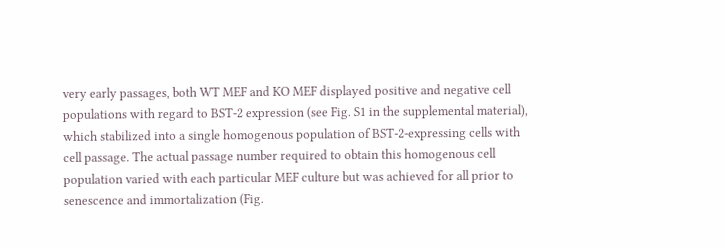very early passages, both WT MEF and KO MEF displayed positive and negative cell populations with regard to BST-2 expression (see Fig. S1 in the supplemental material), which stabilized into a single homogenous population of BST-2-expressing cells with cell passage. The actual passage number required to obtain this homogenous cell population varied with each particular MEF culture but was achieved for all prior to senescence and immortalization (Fig.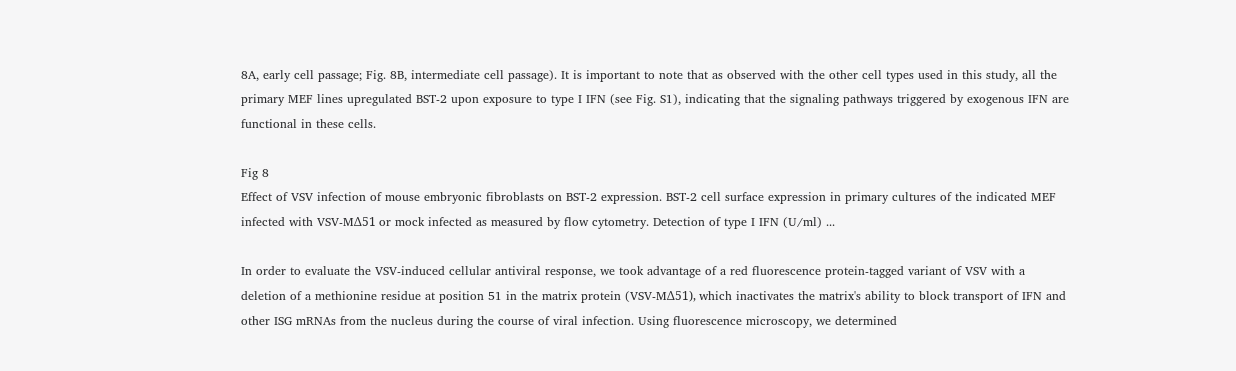8A, early cell passage; Fig. 8B, intermediate cell passage). It is important to note that as observed with the other cell types used in this study, all the primary MEF lines upregulated BST-2 upon exposure to type I IFN (see Fig. S1), indicating that the signaling pathways triggered by exogenous IFN are functional in these cells.

Fig 8
Effect of VSV infection of mouse embryonic fibroblasts on BST-2 expression. BST-2 cell surface expression in primary cultures of the indicated MEF infected with VSV-MΔ51 or mock infected as measured by flow cytometry. Detection of type I IFN (U/ml) ...

In order to evaluate the VSV-induced cellular antiviral response, we took advantage of a red fluorescence protein-tagged variant of VSV with a deletion of a methionine residue at position 51 in the matrix protein (VSV-MΔ51), which inactivates the matrix's ability to block transport of IFN and other ISG mRNAs from the nucleus during the course of viral infection. Using fluorescence microscopy, we determined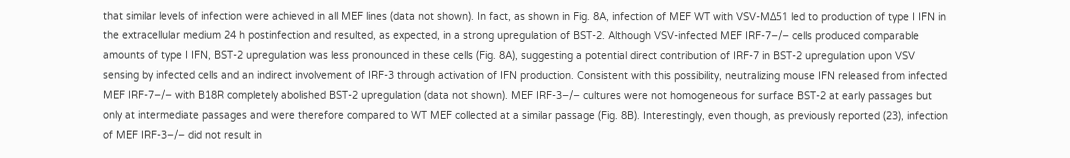that similar levels of infection were achieved in all MEF lines (data not shown). In fact, as shown in Fig. 8A, infection of MEF WT with VSV-MΔ51 led to production of type I IFN in the extracellular medium 24 h postinfection and resulted, as expected, in a strong upregulation of BST-2. Although VSV-infected MEF IRF-7−/− cells produced comparable amounts of type I IFN, BST-2 upregulation was less pronounced in these cells (Fig. 8A), suggesting a potential direct contribution of IRF-7 in BST-2 upregulation upon VSV sensing by infected cells and an indirect involvement of IRF-3 through activation of IFN production. Consistent with this possibility, neutralizing mouse IFN released from infected MEF IRF-7−/− with B18R completely abolished BST-2 upregulation (data not shown). MEF IRF-3−/− cultures were not homogeneous for surface BST-2 at early passages but only at intermediate passages and were therefore compared to WT MEF collected at a similar passage (Fig. 8B). Interestingly, even though, as previously reported (23), infection of MEF IRF-3−/− did not result in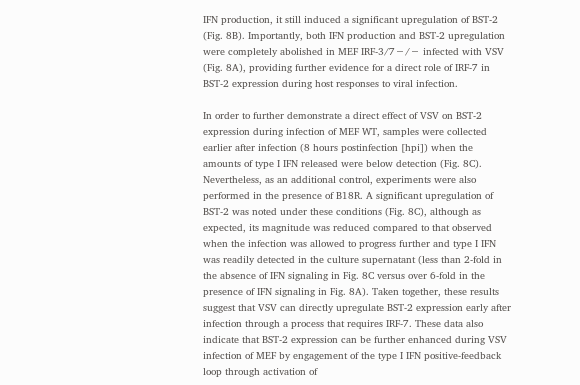IFN production, it still induced a significant upregulation of BST-2 (Fig. 8B). Importantly, both IFN production and BST-2 upregulation were completely abolished in MEF IRF-3/7−/− infected with VSV (Fig. 8A), providing further evidence for a direct role of IRF-7 in BST-2 expression during host responses to viral infection.

In order to further demonstrate a direct effect of VSV on BST-2 expression during infection of MEF WT, samples were collected earlier after infection (8 hours postinfection [hpi]) when the amounts of type I IFN released were below detection (Fig. 8C). Nevertheless, as an additional control, experiments were also performed in the presence of B18R. A significant upregulation of BST-2 was noted under these conditions (Fig. 8C), although as expected, its magnitude was reduced compared to that observed when the infection was allowed to progress further and type I IFN was readily detected in the culture supernatant (less than 2-fold in the absence of IFN signaling in Fig. 8C versus over 6-fold in the presence of IFN signaling in Fig. 8A). Taken together, these results suggest that VSV can directly upregulate BST-2 expression early after infection through a process that requires IRF-7. These data also indicate that BST-2 expression can be further enhanced during VSV infection of MEF by engagement of the type I IFN positive-feedback loop through activation of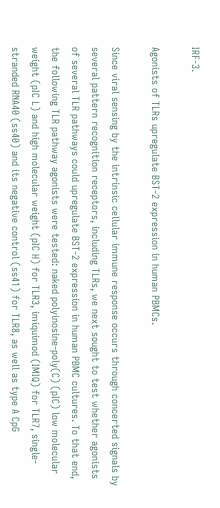IRF-3.

Agonists of TLRs upregulate BST-2 expression in human PBMCs.

Since viral sensing by the intrinsic cellular immune response occurs through concerted signals by several pattern recognition receptors, including TLRs, we next sought to test whether agonists of several TLR pathways could upregulate BST-2 expression in human PBMC cultures. To that end, the following TLR pathway agonists were tested: naked polyinosine-poly(C) (pIC) low molecular weight (pIC L) and high molecular weight (pIC H) for TLR3, imiquimod (IMIQ) for TLR7, single-stranded RNA40 (ss40) and its negative control (ss41) for TLR8, as well as type A CpG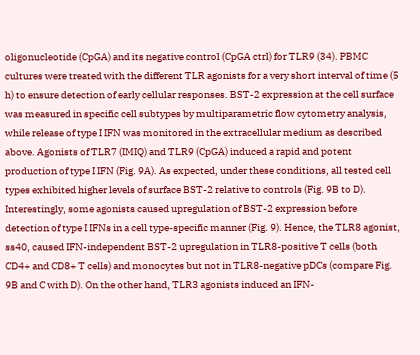oligonucleotide (CpGA) and its negative control (CpGA ctrl) for TLR9 (34). PBMC cultures were treated with the different TLR agonists for a very short interval of time (5 h) to ensure detection of early cellular responses. BST-2 expression at the cell surface was measured in specific cell subtypes by multiparametric flow cytometry analysis, while release of type I IFN was monitored in the extracellular medium as described above. Agonists of TLR7 (IMIQ) and TLR9 (CpGA) induced a rapid and potent production of type I IFN (Fig. 9A). As expected, under these conditions, all tested cell types exhibited higher levels of surface BST-2 relative to controls (Fig. 9B to D). Interestingly, some agonists caused upregulation of BST-2 expression before detection of type I IFNs in a cell type-specific manner (Fig. 9). Hence, the TLR8 agonist, ss40, caused IFN-independent BST-2 upregulation in TLR8-positive T cells (both CD4+ and CD8+ T cells) and monocytes but not in TLR8-negative pDCs (compare Fig. 9B and C with D). On the other hand, TLR3 agonists induced an IFN-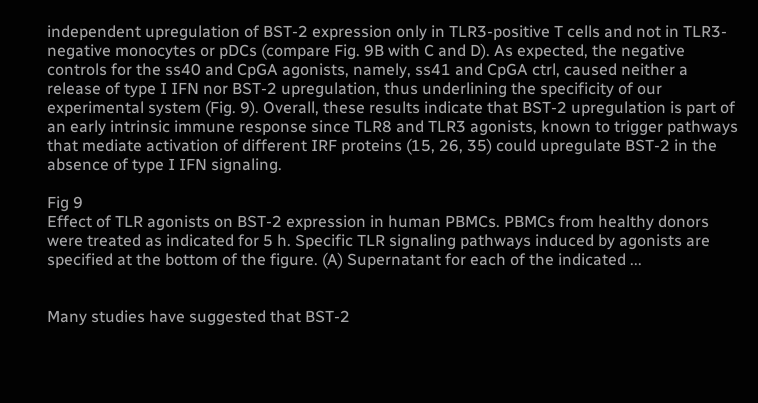independent upregulation of BST-2 expression only in TLR3-positive T cells and not in TLR3-negative monocytes or pDCs (compare Fig. 9B with C and D). As expected, the negative controls for the ss40 and CpGA agonists, namely, ss41 and CpGA ctrl, caused neither a release of type I IFN nor BST-2 upregulation, thus underlining the specificity of our experimental system (Fig. 9). Overall, these results indicate that BST-2 upregulation is part of an early intrinsic immune response since TLR8 and TLR3 agonists, known to trigger pathways that mediate activation of different IRF proteins (15, 26, 35) could upregulate BST-2 in the absence of type I IFN signaling.

Fig 9
Effect of TLR agonists on BST-2 expression in human PBMCs. PBMCs from healthy donors were treated as indicated for 5 h. Specific TLR signaling pathways induced by agonists are specified at the bottom of the figure. (A) Supernatant for each of the indicated ...


Many studies have suggested that BST-2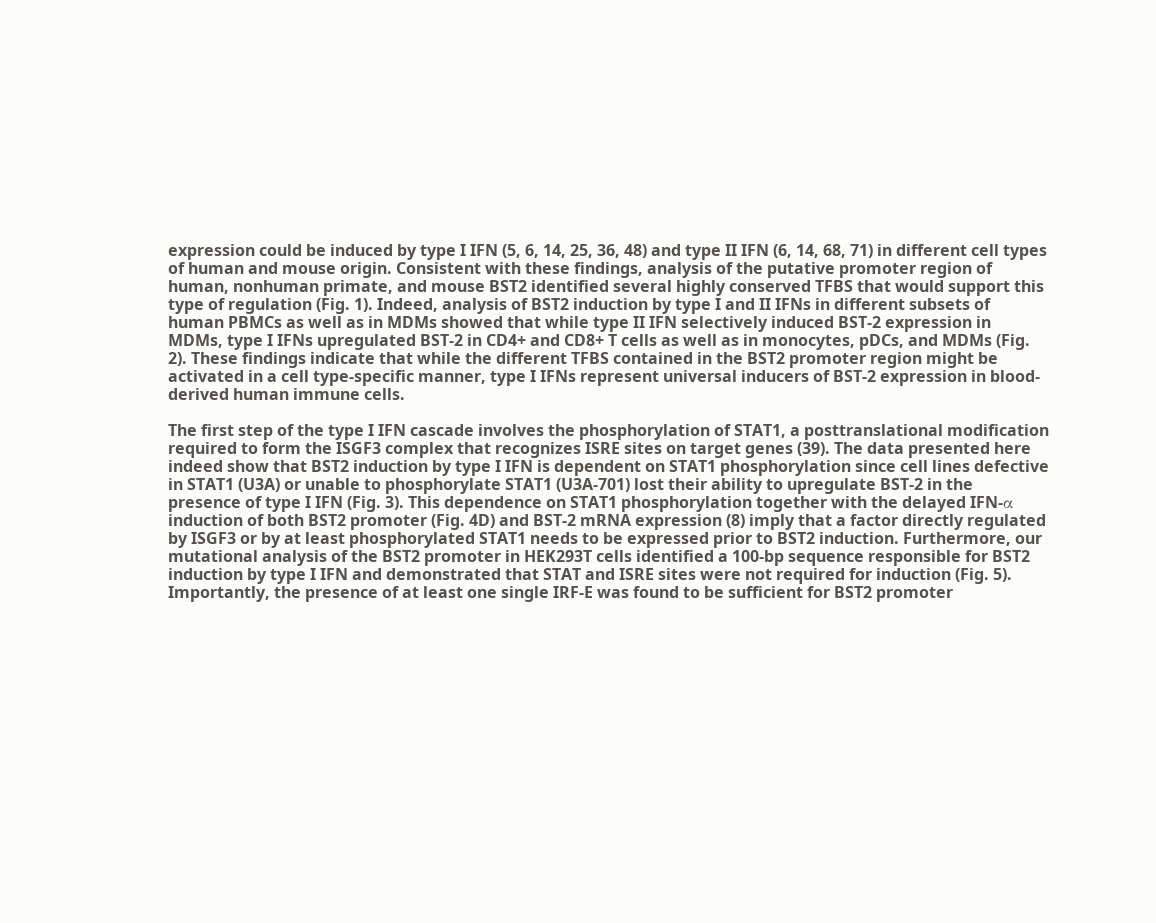expression could be induced by type I IFN (5, 6, 14, 25, 36, 48) and type II IFN (6, 14, 68, 71) in different cell types of human and mouse origin. Consistent with these findings, analysis of the putative promoter region of human, nonhuman primate, and mouse BST2 identified several highly conserved TFBS that would support this type of regulation (Fig. 1). Indeed, analysis of BST2 induction by type I and II IFNs in different subsets of human PBMCs as well as in MDMs showed that while type II IFN selectively induced BST-2 expression in MDMs, type I IFNs upregulated BST-2 in CD4+ and CD8+ T cells as well as in monocytes, pDCs, and MDMs (Fig. 2). These findings indicate that while the different TFBS contained in the BST2 promoter region might be activated in a cell type-specific manner, type I IFNs represent universal inducers of BST-2 expression in blood-derived human immune cells.

The first step of the type I IFN cascade involves the phosphorylation of STAT1, a posttranslational modification required to form the ISGF3 complex that recognizes ISRE sites on target genes (39). The data presented here indeed show that BST2 induction by type I IFN is dependent on STAT1 phosphorylation since cell lines defective in STAT1 (U3A) or unable to phosphorylate STAT1 (U3A-701) lost their ability to upregulate BST-2 in the presence of type I IFN (Fig. 3). This dependence on STAT1 phosphorylation together with the delayed IFN-α induction of both BST2 promoter (Fig. 4D) and BST-2 mRNA expression (8) imply that a factor directly regulated by ISGF3 or by at least phosphorylated STAT1 needs to be expressed prior to BST2 induction. Furthermore, our mutational analysis of the BST2 promoter in HEK293T cells identified a 100-bp sequence responsible for BST2 induction by type I IFN and demonstrated that STAT and ISRE sites were not required for induction (Fig. 5). Importantly, the presence of at least one single IRF-E was found to be sufficient for BST2 promoter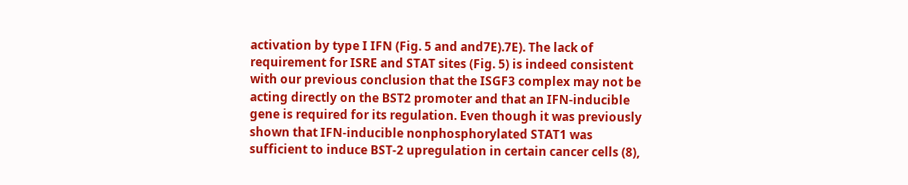activation by type I IFN (Fig. 5 and and7E).7E). The lack of requirement for ISRE and STAT sites (Fig. 5) is indeed consistent with our previous conclusion that the ISGF3 complex may not be acting directly on the BST2 promoter and that an IFN-inducible gene is required for its regulation. Even though it was previously shown that IFN-inducible nonphosphorylated STAT1 was sufficient to induce BST-2 upregulation in certain cancer cells (8),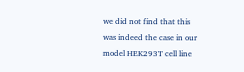we did not find that this was indeed the case in our model HEK293T cell line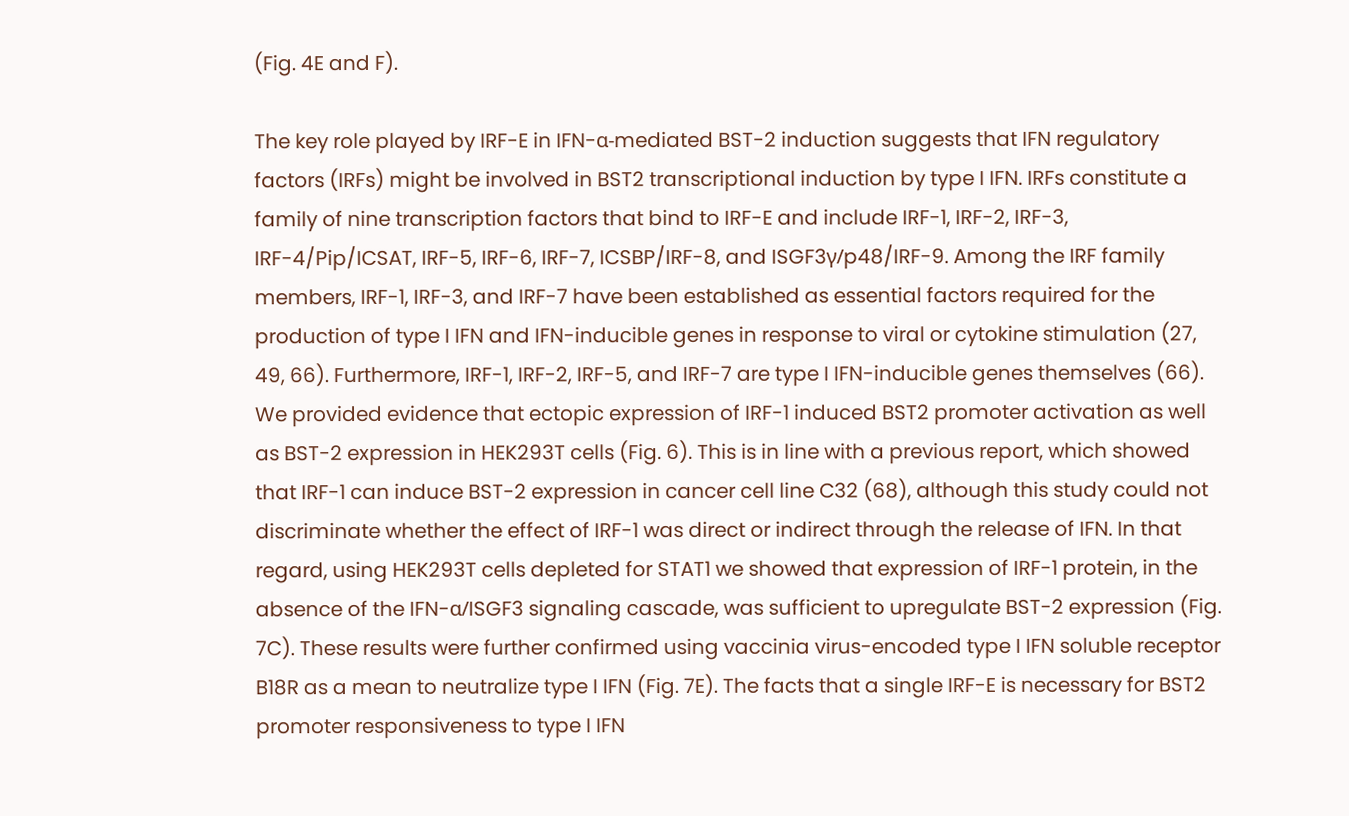(Fig. 4E and F).

The key role played by IRF-E in IFN-α-mediated BST-2 induction suggests that IFN regulatory factors (IRFs) might be involved in BST2 transcriptional induction by type I IFN. IRFs constitute a family of nine transcription factors that bind to IRF-E and include IRF-1, IRF-2, IRF-3, IRF-4/Pip/ICSAT, IRF-5, IRF-6, IRF-7, ICSBP/IRF-8, and ISGF3γ/p48/IRF-9. Among the IRF family members, IRF-1, IRF-3, and IRF-7 have been established as essential factors required for the production of type I IFN and IFN-inducible genes in response to viral or cytokine stimulation (27, 49, 66). Furthermore, IRF-1, IRF-2, IRF-5, and IRF-7 are type I IFN-inducible genes themselves (66). We provided evidence that ectopic expression of IRF-1 induced BST2 promoter activation as well as BST-2 expression in HEK293T cells (Fig. 6). This is in line with a previous report, which showed that IRF-1 can induce BST-2 expression in cancer cell line C32 (68), although this study could not discriminate whether the effect of IRF-1 was direct or indirect through the release of IFN. In that regard, using HEK293T cells depleted for STAT1 we showed that expression of IRF-1 protein, in the absence of the IFN-α/ISGF3 signaling cascade, was sufficient to upregulate BST-2 expression (Fig. 7C). These results were further confirmed using vaccinia virus-encoded type I IFN soluble receptor B18R as a mean to neutralize type I IFN (Fig. 7E). The facts that a single IRF-E is necessary for BST2 promoter responsiveness to type I IFN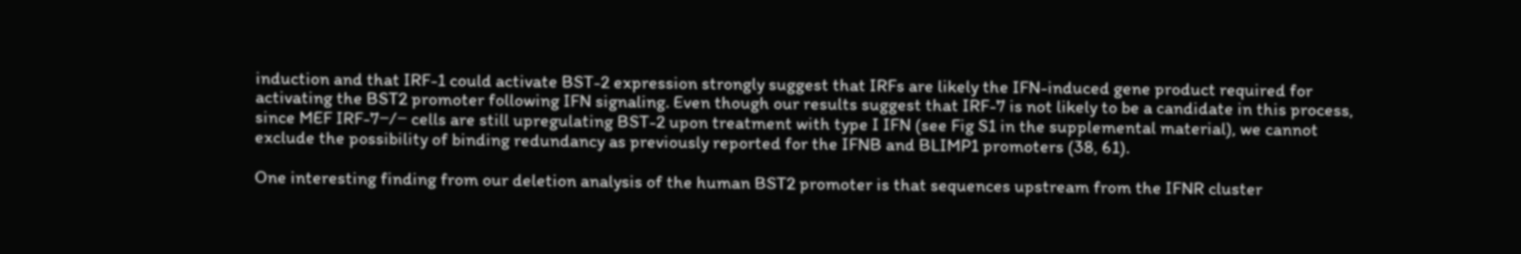induction and that IRF-1 could activate BST-2 expression strongly suggest that IRFs are likely the IFN-induced gene product required for activating the BST2 promoter following IFN signaling. Even though our results suggest that IRF-7 is not likely to be a candidate in this process, since MEF IRF-7−/− cells are still upregulating BST-2 upon treatment with type I IFN (see Fig S1 in the supplemental material), we cannot exclude the possibility of binding redundancy as previously reported for the IFNB and BLIMP1 promoters (38, 61).

One interesting finding from our deletion analysis of the human BST2 promoter is that sequences upstream from the IFNR cluster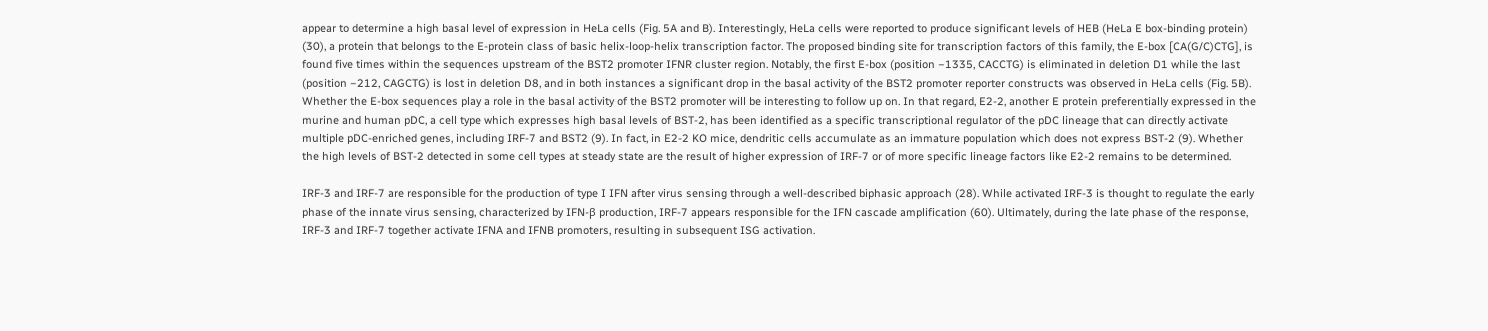appear to determine a high basal level of expression in HeLa cells (Fig. 5A and B). Interestingly, HeLa cells were reported to produce significant levels of HEB (HeLa E box-binding protein) (30), a protein that belongs to the E-protein class of basic helix-loop-helix transcription factor. The proposed binding site for transcription factors of this family, the E-box [CA(G/C)CTG], is found five times within the sequences upstream of the BST2 promoter IFNR cluster region. Notably, the first E-box (position −1335, CACCTG) is eliminated in deletion D1 while the last (position −212, CAGCTG) is lost in deletion D8, and in both instances a significant drop in the basal activity of the BST2 promoter reporter constructs was observed in HeLa cells (Fig. 5B). Whether the E-box sequences play a role in the basal activity of the BST2 promoter will be interesting to follow up on. In that regard, E2-2, another E protein preferentially expressed in the murine and human pDC, a cell type which expresses high basal levels of BST-2, has been identified as a specific transcriptional regulator of the pDC lineage that can directly activate multiple pDC-enriched genes, including IRF-7 and BST2 (9). In fact, in E2-2 KO mice, dendritic cells accumulate as an immature population which does not express BST-2 (9). Whether the high levels of BST-2 detected in some cell types at steady state are the result of higher expression of IRF-7 or of more specific lineage factors like E2-2 remains to be determined.

IRF-3 and IRF-7 are responsible for the production of type I IFN after virus sensing through a well-described biphasic approach (28). While activated IRF-3 is thought to regulate the early phase of the innate virus sensing, characterized by IFN-β production, IRF-7 appears responsible for the IFN cascade amplification (60). Ultimately, during the late phase of the response, IRF-3 and IRF-7 together activate IFNA and IFNB promoters, resulting in subsequent ISG activation.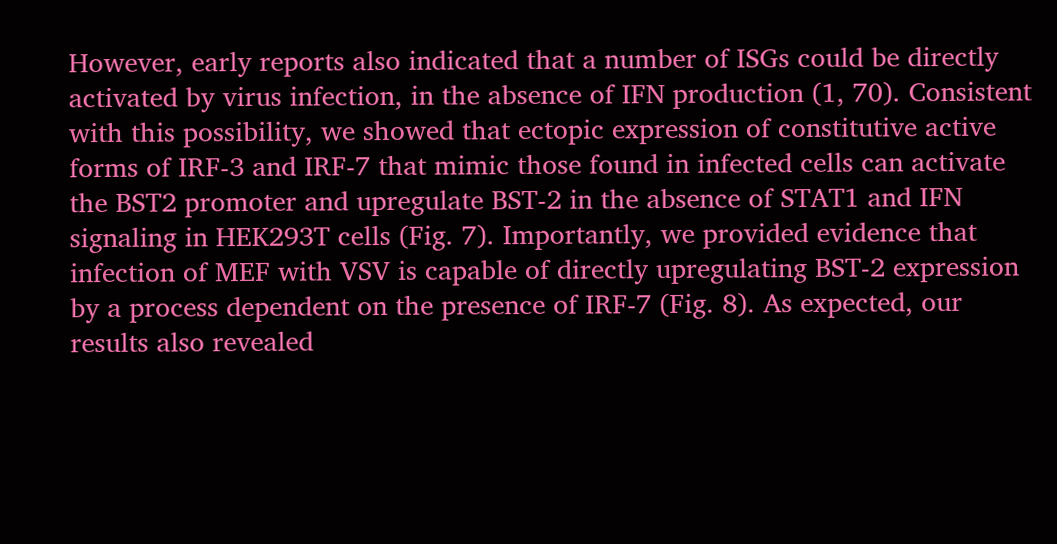However, early reports also indicated that a number of ISGs could be directly activated by virus infection, in the absence of IFN production (1, 70). Consistent with this possibility, we showed that ectopic expression of constitutive active forms of IRF-3 and IRF-7 that mimic those found in infected cells can activate the BST2 promoter and upregulate BST-2 in the absence of STAT1 and IFN signaling in HEK293T cells (Fig. 7). Importantly, we provided evidence that infection of MEF with VSV is capable of directly upregulating BST-2 expression by a process dependent on the presence of IRF-7 (Fig. 8). As expected, our results also revealed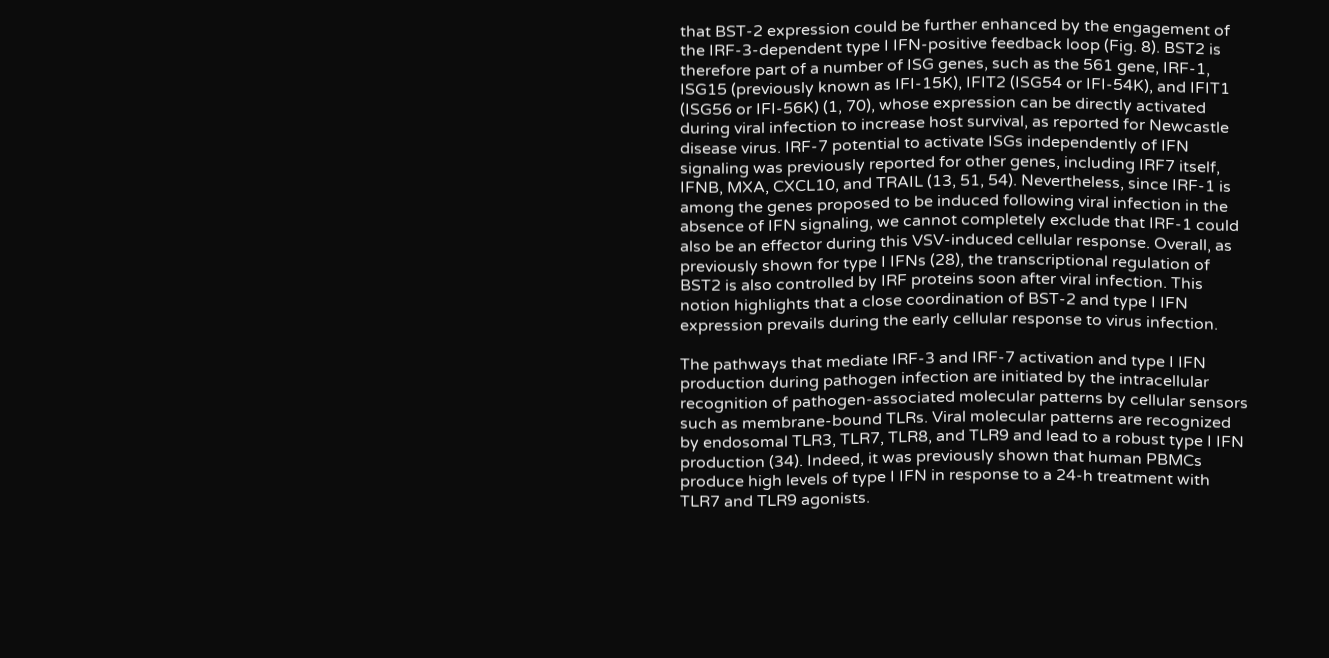that BST-2 expression could be further enhanced by the engagement of the IRF-3-dependent type I IFN-positive feedback loop (Fig. 8). BST2 is therefore part of a number of ISG genes, such as the 561 gene, IRF-1, ISG15 (previously known as IFI-15K), IFIT2 (ISG54 or IFI-54K), and IFIT1 (ISG56 or IFI-56K) (1, 70), whose expression can be directly activated during viral infection to increase host survival, as reported for Newcastle disease virus. IRF-7 potential to activate ISGs independently of IFN signaling was previously reported for other genes, including IRF7 itself, IFNB, MXA, CXCL10, and TRAIL (13, 51, 54). Nevertheless, since IRF-1 is among the genes proposed to be induced following viral infection in the absence of IFN signaling, we cannot completely exclude that IRF-1 could also be an effector during this VSV-induced cellular response. Overall, as previously shown for type I IFNs (28), the transcriptional regulation of BST2 is also controlled by IRF proteins soon after viral infection. This notion highlights that a close coordination of BST-2 and type I IFN expression prevails during the early cellular response to virus infection.

The pathways that mediate IRF-3 and IRF-7 activation and type I IFN production during pathogen infection are initiated by the intracellular recognition of pathogen-associated molecular patterns by cellular sensors such as membrane-bound TLRs. Viral molecular patterns are recognized by endosomal TLR3, TLR7, TLR8, and TLR9 and lead to a robust type I IFN production (34). Indeed, it was previously shown that human PBMCs produce high levels of type I IFN in response to a 24-h treatment with TLR7 and TLR9 agonists.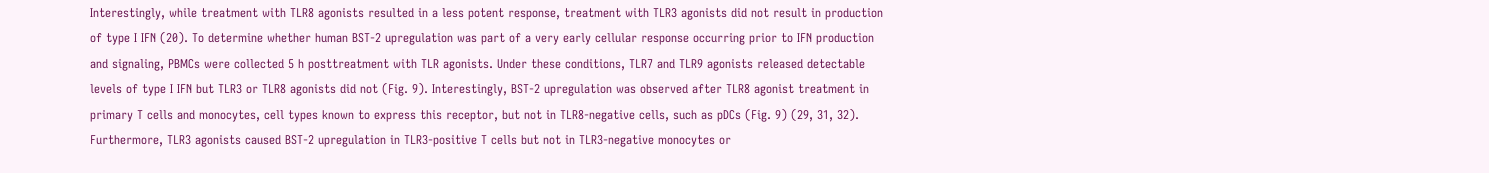Interestingly, while treatment with TLR8 agonists resulted in a less potent response, treatment with TLR3 agonists did not result in production of type I IFN (20). To determine whether human BST-2 upregulation was part of a very early cellular response occurring prior to IFN production and signaling, PBMCs were collected 5 h posttreatment with TLR agonists. Under these conditions, TLR7 and TLR9 agonists released detectable levels of type I IFN but TLR3 or TLR8 agonists did not (Fig. 9). Interestingly, BST-2 upregulation was observed after TLR8 agonist treatment in primary T cells and monocytes, cell types known to express this receptor, but not in TLR8-negative cells, such as pDCs (Fig. 9) (29, 31, 32). Furthermore, TLR3 agonists caused BST-2 upregulation in TLR3-positive T cells but not in TLR3-negative monocytes or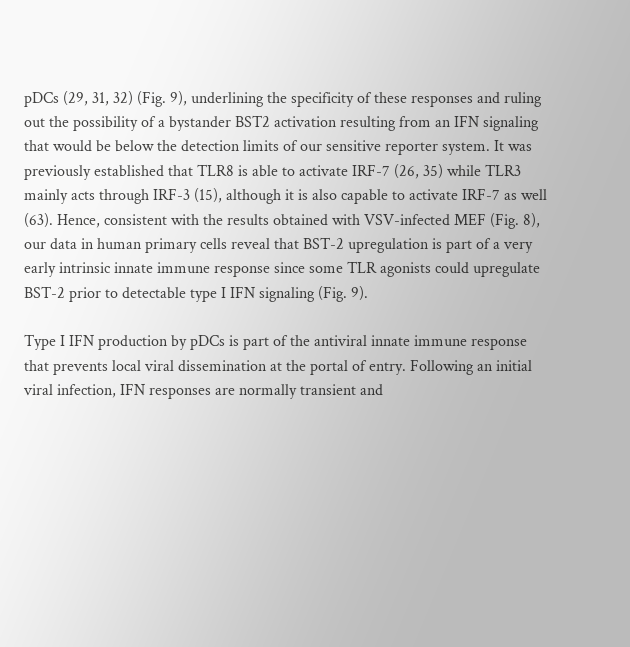pDCs (29, 31, 32) (Fig. 9), underlining the specificity of these responses and ruling out the possibility of a bystander BST2 activation resulting from an IFN signaling that would be below the detection limits of our sensitive reporter system. It was previously established that TLR8 is able to activate IRF-7 (26, 35) while TLR3 mainly acts through IRF-3 (15), although it is also capable to activate IRF-7 as well (63). Hence, consistent with the results obtained with VSV-infected MEF (Fig. 8), our data in human primary cells reveal that BST-2 upregulation is part of a very early intrinsic innate immune response since some TLR agonists could upregulate BST-2 prior to detectable type I IFN signaling (Fig. 9).

Type I IFN production by pDCs is part of the antiviral innate immune response that prevents local viral dissemination at the portal of entry. Following an initial viral infection, IFN responses are normally transient and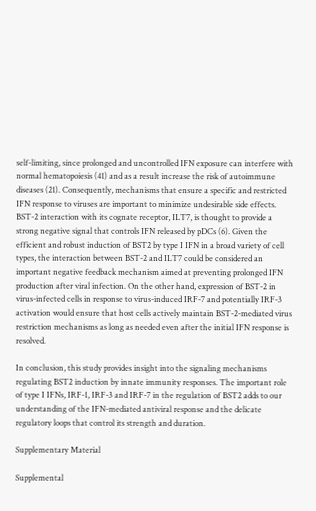self-limiting, since prolonged and uncontrolled IFN exposure can interfere with normal hematopoiesis (41) and as a result increase the risk of autoimmune diseases (21). Consequently, mechanisms that ensure a specific and restricted IFN response to viruses are important to minimize undesirable side effects. BST-2 interaction with its cognate receptor, ILT7, is thought to provide a strong negative signal that controls IFN released by pDCs (6). Given the efficient and robust induction of BST2 by type I IFN in a broad variety of cell types, the interaction between BST-2 and ILT7 could be considered an important negative feedback mechanism aimed at preventing prolonged IFN production after viral infection. On the other hand, expression of BST-2 in virus-infected cells in response to virus-induced IRF-7 and potentially IRF-3 activation would ensure that host cells actively maintain BST-2-mediated virus restriction mechanisms as long as needed even after the initial IFN response is resolved.

In conclusion, this study provides insight into the signaling mechanisms regulating BST2 induction by innate immunity responses. The important role of type I IFNs, IRF-1, IRF-3 and IRF-7 in the regulation of BST2 adds to our understanding of the IFN-mediated antiviral response and the delicate regulatory loops that control its strength and duration.

Supplementary Material

Supplemental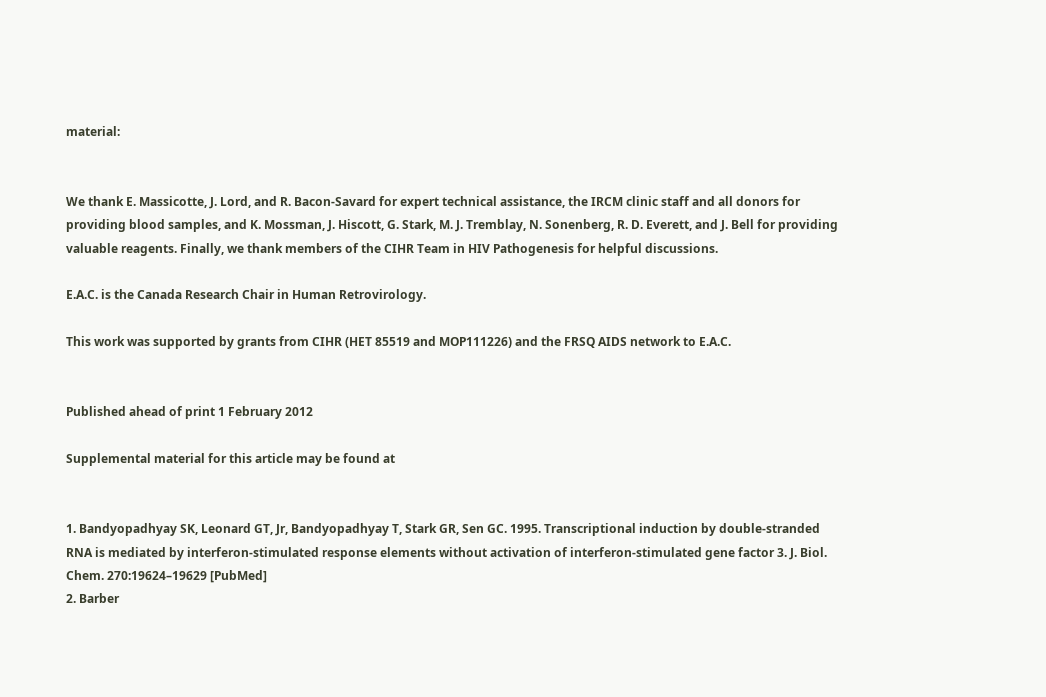material:


We thank E. Massicotte, J. Lord, and R. Bacon-Savard for expert technical assistance, the IRCM clinic staff and all donors for providing blood samples, and K. Mossman, J. Hiscott, G. Stark, M. J. Tremblay, N. Sonenberg, R. D. Everett, and J. Bell for providing valuable reagents. Finally, we thank members of the CIHR Team in HIV Pathogenesis for helpful discussions.

E.A.C. is the Canada Research Chair in Human Retrovirology.

This work was supported by grants from CIHR (HET 85519 and MOP111226) and the FRSQ AIDS network to E.A.C.


Published ahead of print 1 February 2012

Supplemental material for this article may be found at


1. Bandyopadhyay SK, Leonard GT, Jr, Bandyopadhyay T, Stark GR, Sen GC. 1995. Transcriptional induction by double-stranded RNA is mediated by interferon-stimulated response elements without activation of interferon-stimulated gene factor 3. J. Biol. Chem. 270:19624–19629 [PubMed]
2. Barber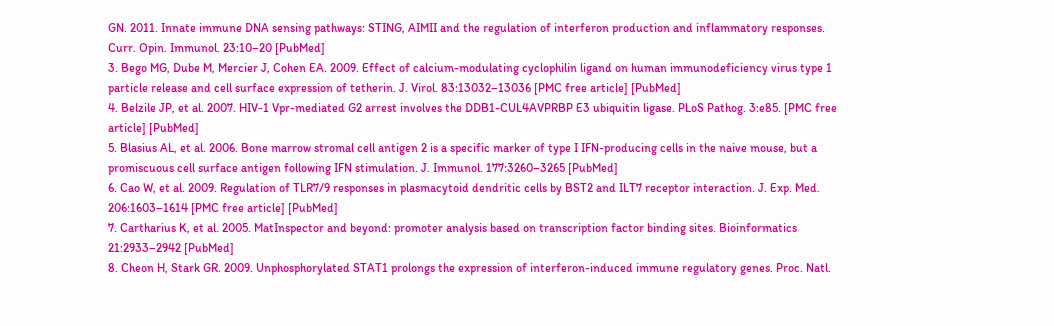GN. 2011. Innate immune DNA sensing pathways: STING, AIMII and the regulation of interferon production and inflammatory responses. Curr. Opin. Immunol. 23:10–20 [PubMed]
3. Bego MG, Dube M, Mercier J, Cohen EA. 2009. Effect of calcium-modulating cyclophilin ligand on human immunodeficiency virus type 1 particle release and cell surface expression of tetherin. J. Virol. 83:13032–13036 [PMC free article] [PubMed]
4. Belzile JP, et al. 2007. HIV-1 Vpr-mediated G2 arrest involves the DDB1-CUL4AVPRBP E3 ubiquitin ligase. PLoS Pathog. 3:e85. [PMC free article] [PubMed]
5. Blasius AL, et al. 2006. Bone marrow stromal cell antigen 2 is a specific marker of type I IFN-producing cells in the naive mouse, but a promiscuous cell surface antigen following IFN stimulation. J. Immunol. 177:3260–3265 [PubMed]
6. Cao W, et al. 2009. Regulation of TLR7/9 responses in plasmacytoid dendritic cells by BST2 and ILT7 receptor interaction. J. Exp. Med. 206:1603–1614 [PMC free article] [PubMed]
7. Cartharius K, et al. 2005. MatInspector and beyond: promoter analysis based on transcription factor binding sites. Bioinformatics 21:2933–2942 [PubMed]
8. Cheon H, Stark GR. 2009. Unphosphorylated STAT1 prolongs the expression of interferon-induced immune regulatory genes. Proc. Natl.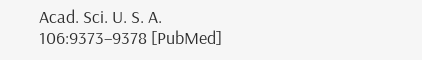Acad. Sci. U. S. A. 106:9373–9378 [PubMed]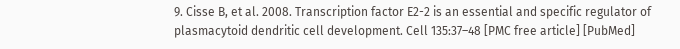9. Cisse B, et al. 2008. Transcription factor E2-2 is an essential and specific regulator of plasmacytoid dendritic cell development. Cell 135:37–48 [PMC free article] [PubMed]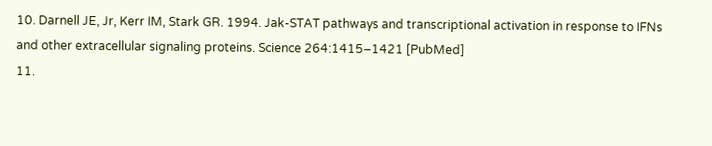10. Darnell JE, Jr, Kerr IM, Stark GR. 1994. Jak-STAT pathways and transcriptional activation in response to IFNs and other extracellular signaling proteins. Science 264:1415–1421 [PubMed]
11.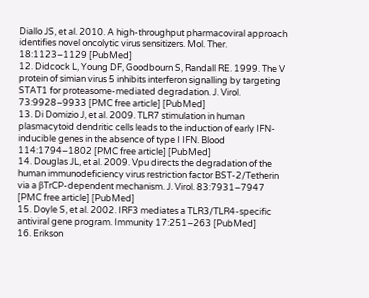Diallo JS, et al. 2010. A high-throughput pharmacoviral approach identifies novel oncolytic virus sensitizers. Mol. Ther. 18:1123–1129 [PubMed]
12. Didcock L, Young DF, Goodbourn S, Randall RE. 1999. The V protein of simian virus 5 inhibits interferon signalling by targeting STAT1 for proteasome-mediated degradation. J. Virol. 73:9928–9933 [PMC free article] [PubMed]
13. Di Domizio J, et al. 2009. TLR7 stimulation in human plasmacytoid dendritic cells leads to the induction of early IFN-inducible genes in the absence of type I IFN. Blood 114:1794–1802 [PMC free article] [PubMed]
14. Douglas JL, et al. 2009. Vpu directs the degradation of the human immunodeficiency virus restriction factor BST-2/Tetherin via a βTrCP-dependent mechanism. J. Virol. 83:7931–7947 [PMC free article] [PubMed]
15. Doyle S, et al. 2002. IRF3 mediates a TLR3/TLR4-specific antiviral gene program. Immunity 17:251–263 [PubMed]
16. Erikson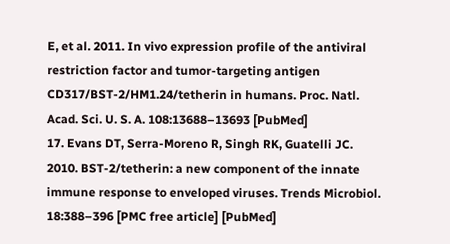E, et al. 2011. In vivo expression profile of the antiviral restriction factor and tumor-targeting antigen CD317/BST-2/HM1.24/tetherin in humans. Proc. Natl. Acad. Sci. U. S. A. 108:13688–13693 [PubMed]
17. Evans DT, Serra-Moreno R, Singh RK, Guatelli JC. 2010. BST-2/tetherin: a new component of the innate immune response to enveloped viruses. Trends Microbiol. 18:388–396 [PMC free article] [PubMed]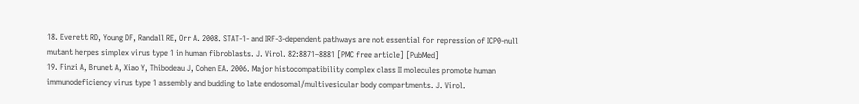18. Everett RD, Young DF, Randall RE, Orr A. 2008. STAT-1- and IRF-3-dependent pathways are not essential for repression of ICP0-null mutant herpes simplex virus type 1 in human fibroblasts. J. Virol. 82:8871–8881 [PMC free article] [PubMed]
19. Finzi A, Brunet A, Xiao Y, Thibodeau J, Cohen EA. 2006. Major histocompatibility complex class II molecules promote human immunodeficiency virus type 1 assembly and budding to late endosomal/multivesicular body compartments. J. Virol.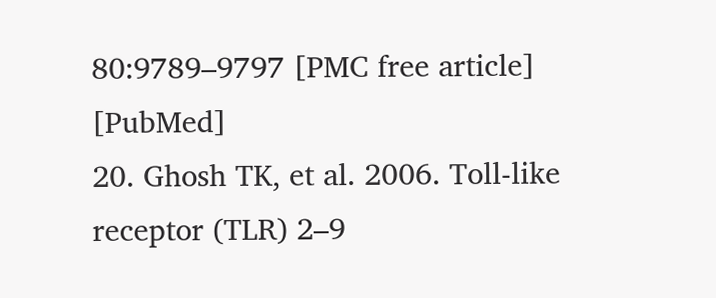80:9789–9797 [PMC free article] [PubMed]
20. Ghosh TK, et al. 2006. Toll-like receptor (TLR) 2–9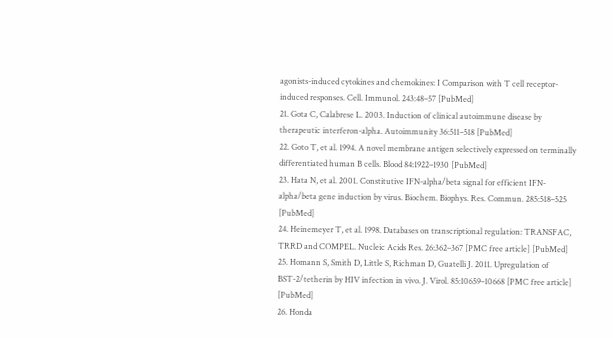agonists-induced cytokines and chemokines: I Comparison with T cell receptor-induced responses. Cell. Immunol. 243:48–57 [PubMed]
21. Gota C, Calabrese L. 2003. Induction of clinical autoimmune disease by therapeutic interferon-alpha. Autoimmunity 36:511–518 [PubMed]
22. Goto T, et al. 1994. A novel membrane antigen selectively expressed on terminally differentiated human B cells. Blood 84:1922–1930 [PubMed]
23. Hata N, et al. 2001. Constitutive IFN-alpha/beta signal for efficient IFN-alpha/beta gene induction by virus. Biochem. Biophys. Res. Commun. 285:518–525 [PubMed]
24. Heinemeyer T, et al. 1998. Databases on transcriptional regulation: TRANSFAC, TRRD and COMPEL. Nucleic Acids Res. 26:362–367 [PMC free article] [PubMed]
25. Homann S, Smith D, Little S, Richman D, Guatelli J. 2011. Upregulation of BST-2/tetherin by HIV infection in vivo. J. Virol. 85:10659–10668 [PMC free article] [PubMed]
26. Honda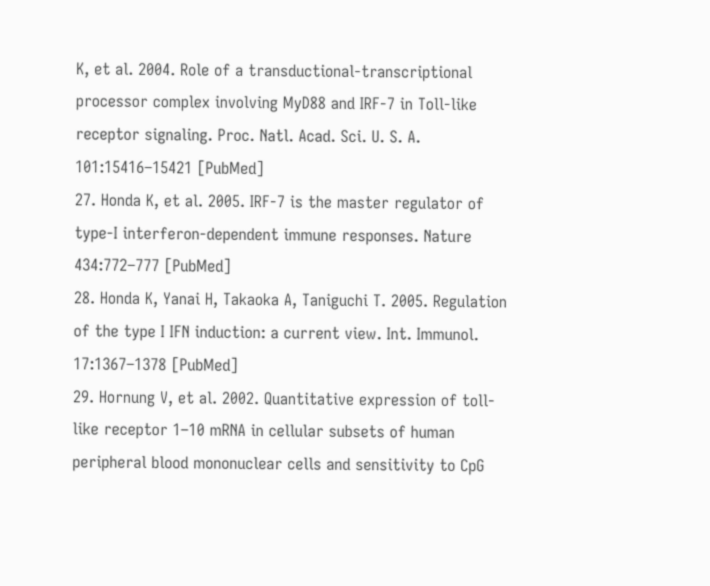K, et al. 2004. Role of a transductional-transcriptional processor complex involving MyD88 and IRF-7 in Toll-like receptor signaling. Proc. Natl. Acad. Sci. U. S. A. 101:15416–15421 [PubMed]
27. Honda K, et al. 2005. IRF-7 is the master regulator of type-I interferon-dependent immune responses. Nature 434:772–777 [PubMed]
28. Honda K, Yanai H, Takaoka A, Taniguchi T. 2005. Regulation of the type I IFN induction: a current view. Int. Immunol. 17:1367–1378 [PubMed]
29. Hornung V, et al. 2002. Quantitative expression of toll-like receptor 1–10 mRNA in cellular subsets of human peripheral blood mononuclear cells and sensitivity to CpG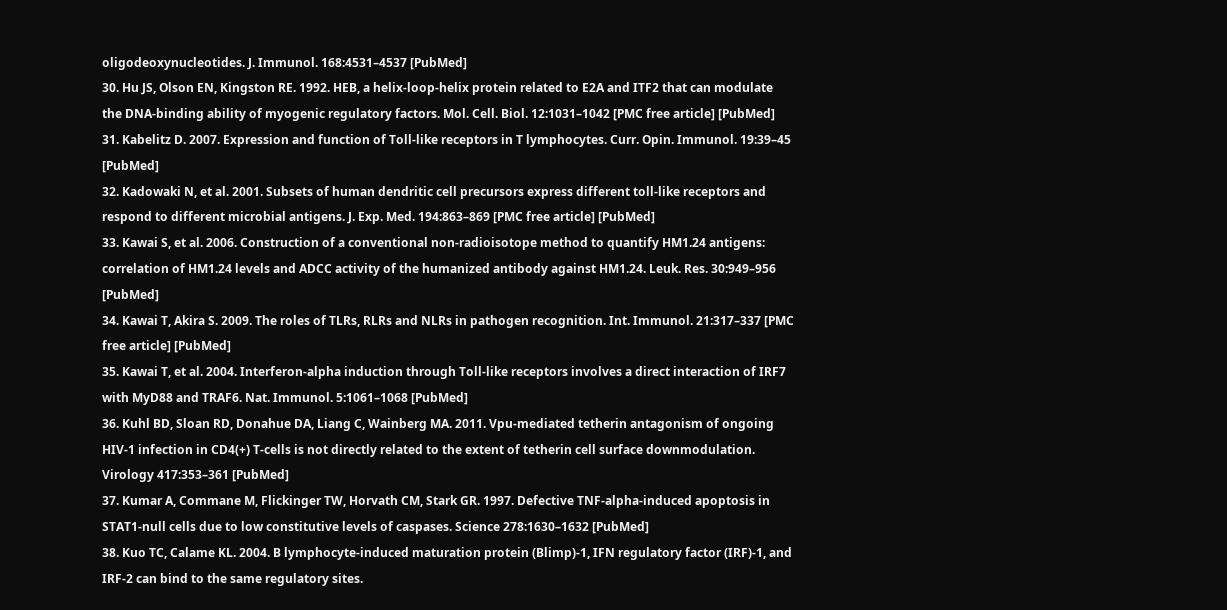oligodeoxynucleotides. J. Immunol. 168:4531–4537 [PubMed]
30. Hu JS, Olson EN, Kingston RE. 1992. HEB, a helix-loop-helix protein related to E2A and ITF2 that can modulate the DNA-binding ability of myogenic regulatory factors. Mol. Cell. Biol. 12:1031–1042 [PMC free article] [PubMed]
31. Kabelitz D. 2007. Expression and function of Toll-like receptors in T lymphocytes. Curr. Opin. Immunol. 19:39–45 [PubMed]
32. Kadowaki N, et al. 2001. Subsets of human dendritic cell precursors express different toll-like receptors and respond to different microbial antigens. J. Exp. Med. 194:863–869 [PMC free article] [PubMed]
33. Kawai S, et al. 2006. Construction of a conventional non-radioisotope method to quantify HM1.24 antigens: correlation of HM1.24 levels and ADCC activity of the humanized antibody against HM1.24. Leuk. Res. 30:949–956 [PubMed]
34. Kawai T, Akira S. 2009. The roles of TLRs, RLRs and NLRs in pathogen recognition. Int. Immunol. 21:317–337 [PMC free article] [PubMed]
35. Kawai T, et al. 2004. Interferon-alpha induction through Toll-like receptors involves a direct interaction of IRF7 with MyD88 and TRAF6. Nat. Immunol. 5:1061–1068 [PubMed]
36. Kuhl BD, Sloan RD, Donahue DA, Liang C, Wainberg MA. 2011. Vpu-mediated tetherin antagonism of ongoing HIV-1 infection in CD4(+) T-cells is not directly related to the extent of tetherin cell surface downmodulation. Virology 417:353–361 [PubMed]
37. Kumar A, Commane M, Flickinger TW, Horvath CM, Stark GR. 1997. Defective TNF-alpha-induced apoptosis in STAT1-null cells due to low constitutive levels of caspases. Science 278:1630–1632 [PubMed]
38. Kuo TC, Calame KL. 2004. B lymphocyte-induced maturation protein (Blimp)-1, IFN regulatory factor (IRF)-1, and IRF-2 can bind to the same regulatory sites.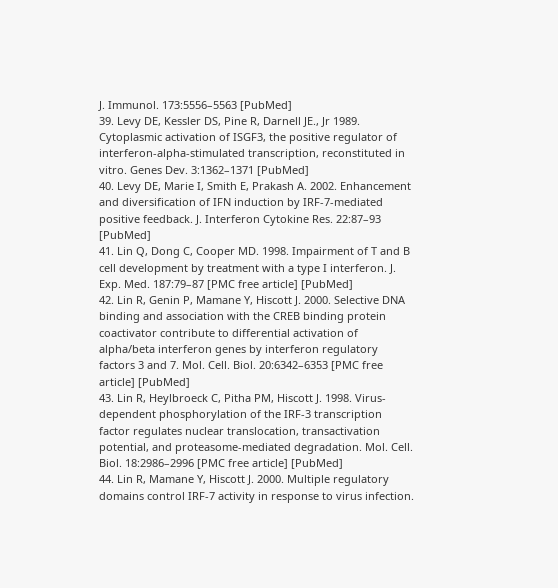J. Immunol. 173:5556–5563 [PubMed]
39. Levy DE, Kessler DS, Pine R, Darnell JE., Jr 1989. Cytoplasmic activation of ISGF3, the positive regulator of interferon-alpha-stimulated transcription, reconstituted in vitro. Genes Dev. 3:1362–1371 [PubMed]
40. Levy DE, Marie I, Smith E, Prakash A. 2002. Enhancement and diversification of IFN induction by IRF-7-mediated positive feedback. J. Interferon Cytokine Res. 22:87–93 [PubMed]
41. Lin Q, Dong C, Cooper MD. 1998. Impairment of T and B cell development by treatment with a type I interferon. J. Exp. Med. 187:79–87 [PMC free article] [PubMed]
42. Lin R, Genin P, Mamane Y, Hiscott J. 2000. Selective DNA binding and association with the CREB binding protein coactivator contribute to differential activation of alpha/beta interferon genes by interferon regulatory factors 3 and 7. Mol. Cell. Biol. 20:6342–6353 [PMC free article] [PubMed]
43. Lin R, Heylbroeck C, Pitha PM, Hiscott J. 1998. Virus-dependent phosphorylation of the IRF-3 transcription factor regulates nuclear translocation, transactivation potential, and proteasome-mediated degradation. Mol. Cell. Biol. 18:2986–2996 [PMC free article] [PubMed]
44. Lin R, Mamane Y, Hiscott J. 2000. Multiple regulatory domains control IRF-7 activity in response to virus infection.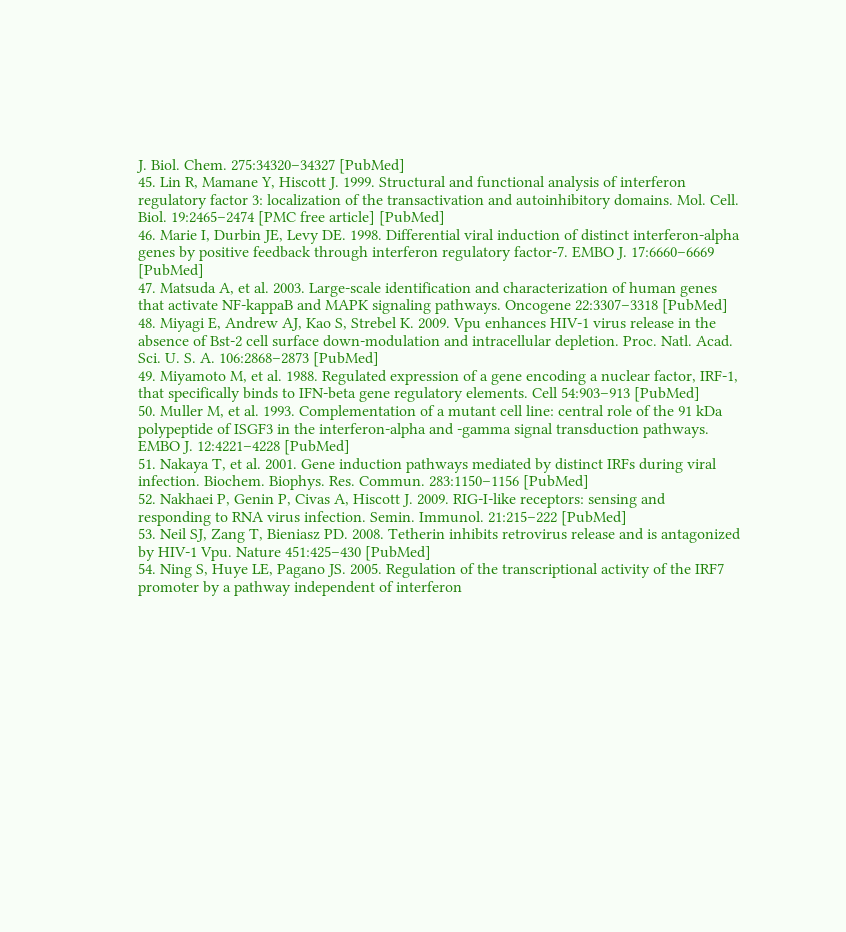J. Biol. Chem. 275:34320–34327 [PubMed]
45. Lin R, Mamane Y, Hiscott J. 1999. Structural and functional analysis of interferon regulatory factor 3: localization of the transactivation and autoinhibitory domains. Mol. Cell. Biol. 19:2465–2474 [PMC free article] [PubMed]
46. Marie I, Durbin JE, Levy DE. 1998. Differential viral induction of distinct interferon-alpha genes by positive feedback through interferon regulatory factor-7. EMBO J. 17:6660–6669 [PubMed]
47. Matsuda A, et al. 2003. Large-scale identification and characterization of human genes that activate NF-kappaB and MAPK signaling pathways. Oncogene 22:3307–3318 [PubMed]
48. Miyagi E, Andrew AJ, Kao S, Strebel K. 2009. Vpu enhances HIV-1 virus release in the absence of Bst-2 cell surface down-modulation and intracellular depletion. Proc. Natl. Acad. Sci. U. S. A. 106:2868–2873 [PubMed]
49. Miyamoto M, et al. 1988. Regulated expression of a gene encoding a nuclear factor, IRF-1, that specifically binds to IFN-beta gene regulatory elements. Cell 54:903–913 [PubMed]
50. Muller M, et al. 1993. Complementation of a mutant cell line: central role of the 91 kDa polypeptide of ISGF3 in the interferon-alpha and -gamma signal transduction pathways. EMBO J. 12:4221–4228 [PubMed]
51. Nakaya T, et al. 2001. Gene induction pathways mediated by distinct IRFs during viral infection. Biochem. Biophys. Res. Commun. 283:1150–1156 [PubMed]
52. Nakhaei P, Genin P, Civas A, Hiscott J. 2009. RIG-I-like receptors: sensing and responding to RNA virus infection. Semin. Immunol. 21:215–222 [PubMed]
53. Neil SJ, Zang T, Bieniasz PD. 2008. Tetherin inhibits retrovirus release and is antagonized by HIV-1 Vpu. Nature 451:425–430 [PubMed]
54. Ning S, Huye LE, Pagano JS. 2005. Regulation of the transcriptional activity of the IRF7 promoter by a pathway independent of interferon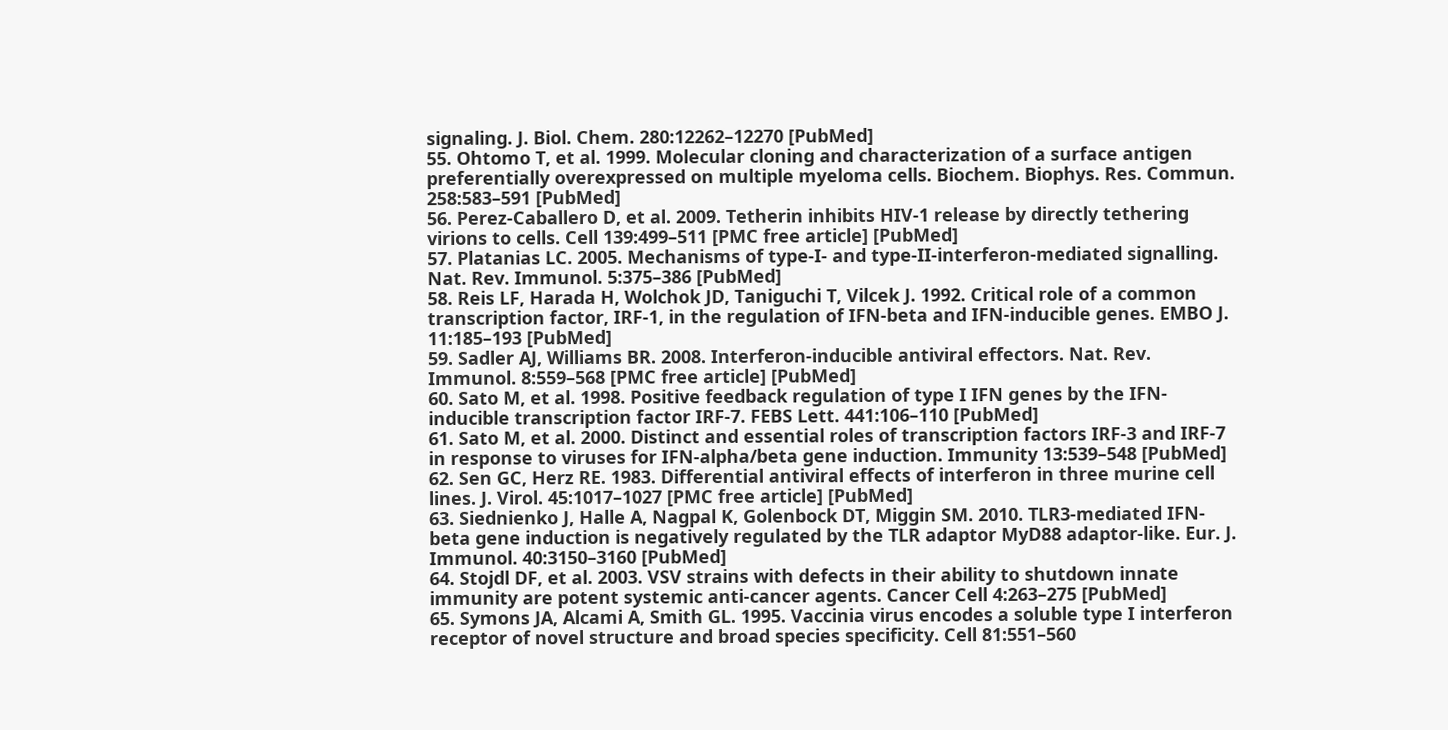signaling. J. Biol. Chem. 280:12262–12270 [PubMed]
55. Ohtomo T, et al. 1999. Molecular cloning and characterization of a surface antigen preferentially overexpressed on multiple myeloma cells. Biochem. Biophys. Res. Commun. 258:583–591 [PubMed]
56. Perez-Caballero D, et al. 2009. Tetherin inhibits HIV-1 release by directly tethering virions to cells. Cell 139:499–511 [PMC free article] [PubMed]
57. Platanias LC. 2005. Mechanisms of type-I- and type-II-interferon-mediated signalling. Nat. Rev. Immunol. 5:375–386 [PubMed]
58. Reis LF, Harada H, Wolchok JD, Taniguchi T, Vilcek J. 1992. Critical role of a common transcription factor, IRF-1, in the regulation of IFN-beta and IFN-inducible genes. EMBO J. 11:185–193 [PubMed]
59. Sadler AJ, Williams BR. 2008. Interferon-inducible antiviral effectors. Nat. Rev. Immunol. 8:559–568 [PMC free article] [PubMed]
60. Sato M, et al. 1998. Positive feedback regulation of type I IFN genes by the IFN-inducible transcription factor IRF-7. FEBS Lett. 441:106–110 [PubMed]
61. Sato M, et al. 2000. Distinct and essential roles of transcription factors IRF-3 and IRF-7 in response to viruses for IFN-alpha/beta gene induction. Immunity 13:539–548 [PubMed]
62. Sen GC, Herz RE. 1983. Differential antiviral effects of interferon in three murine cell lines. J. Virol. 45:1017–1027 [PMC free article] [PubMed]
63. Siednienko J, Halle A, Nagpal K, Golenbock DT, Miggin SM. 2010. TLR3-mediated IFN-beta gene induction is negatively regulated by the TLR adaptor MyD88 adaptor-like. Eur. J. Immunol. 40:3150–3160 [PubMed]
64. Stojdl DF, et al. 2003. VSV strains with defects in their ability to shutdown innate immunity are potent systemic anti-cancer agents. Cancer Cell 4:263–275 [PubMed]
65. Symons JA, Alcami A, Smith GL. 1995. Vaccinia virus encodes a soluble type I interferon receptor of novel structure and broad species specificity. Cell 81:551–560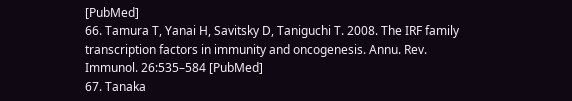[PubMed]
66. Tamura T, Yanai H, Savitsky D, Taniguchi T. 2008. The IRF family transcription factors in immunity and oncogenesis. Annu. Rev. Immunol. 26:535–584 [PubMed]
67. Tanaka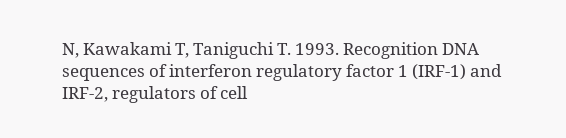N, Kawakami T, Taniguchi T. 1993. Recognition DNA sequences of interferon regulatory factor 1 (IRF-1) and IRF-2, regulators of cell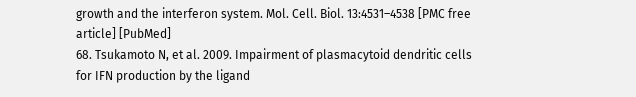growth and the interferon system. Mol. Cell. Biol. 13:4531–4538 [PMC free article] [PubMed]
68. Tsukamoto N, et al. 2009. Impairment of plasmacytoid dendritic cells for IFN production by the ligand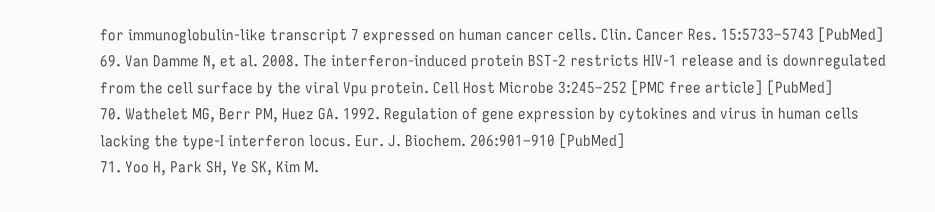for immunoglobulin-like transcript 7 expressed on human cancer cells. Clin. Cancer Res. 15:5733–5743 [PubMed]
69. Van Damme N, et al. 2008. The interferon-induced protein BST-2 restricts HIV-1 release and is downregulated from the cell surface by the viral Vpu protein. Cell Host Microbe 3:245–252 [PMC free article] [PubMed]
70. Wathelet MG, Berr PM, Huez GA. 1992. Regulation of gene expression by cytokines and virus in human cells lacking the type-I interferon locus. Eur. J. Biochem. 206:901–910 [PubMed]
71. Yoo H, Park SH, Ye SK, Kim M.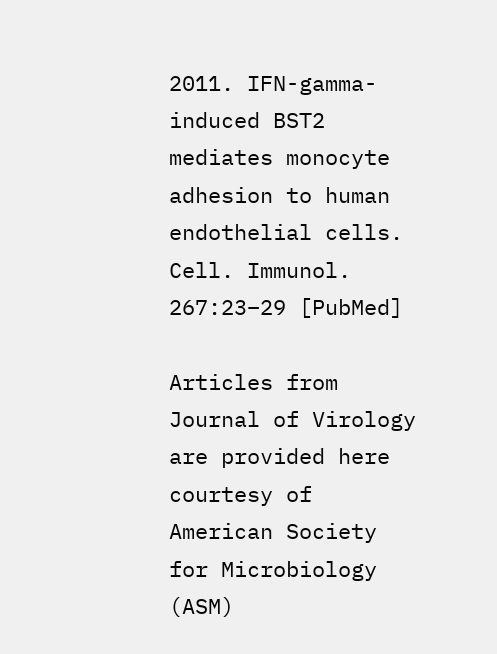2011. IFN-gamma-induced BST2 mediates monocyte adhesion to human endothelial cells. Cell. Immunol. 267:23–29 [PubMed]

Articles from Journal of Virology are provided here courtesy of American Society for Microbiology (ASM)